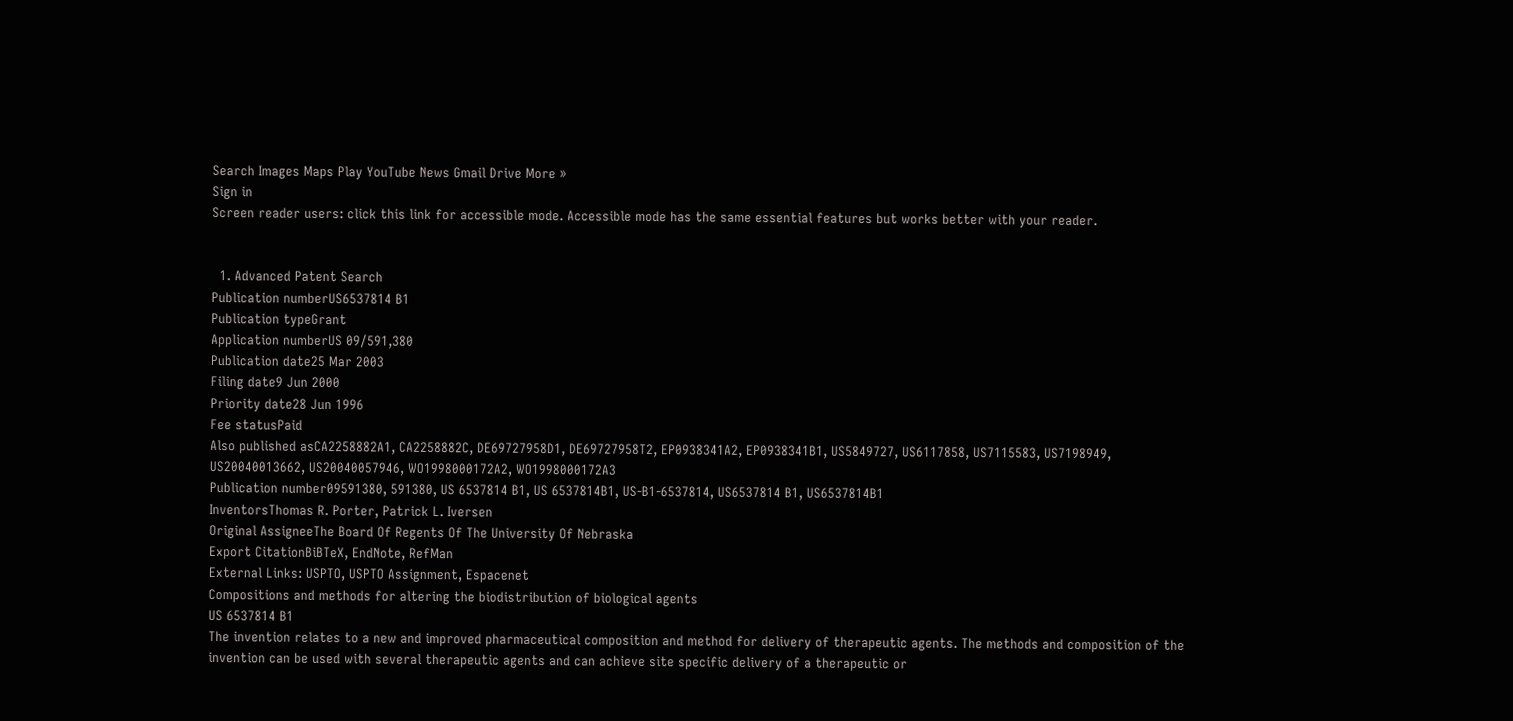Search Images Maps Play YouTube News Gmail Drive More »
Sign in
Screen reader users: click this link for accessible mode. Accessible mode has the same essential features but works better with your reader.


  1. Advanced Patent Search
Publication numberUS6537814 B1
Publication typeGrant
Application numberUS 09/591,380
Publication date25 Mar 2003
Filing date9 Jun 2000
Priority date28 Jun 1996
Fee statusPaid
Also published asCA2258882A1, CA2258882C, DE69727958D1, DE69727958T2, EP0938341A2, EP0938341B1, US5849727, US6117858, US7115583, US7198949, US20040013662, US20040057946, WO1998000172A2, WO1998000172A3
Publication number09591380, 591380, US 6537814 B1, US 6537814B1, US-B1-6537814, US6537814 B1, US6537814B1
InventorsThomas R. Porter, Patrick L. Iversen
Original AssigneeThe Board Of Regents Of The University Of Nebraska
Export CitationBiBTeX, EndNote, RefMan
External Links: USPTO, USPTO Assignment, Espacenet
Compositions and methods for altering the biodistribution of biological agents
US 6537814 B1
The invention relates to a new and improved pharmaceutical composition and method for delivery of therapeutic agents. The methods and composition of the invention can be used with several therapeutic agents and can achieve site specific delivery of a therapeutic or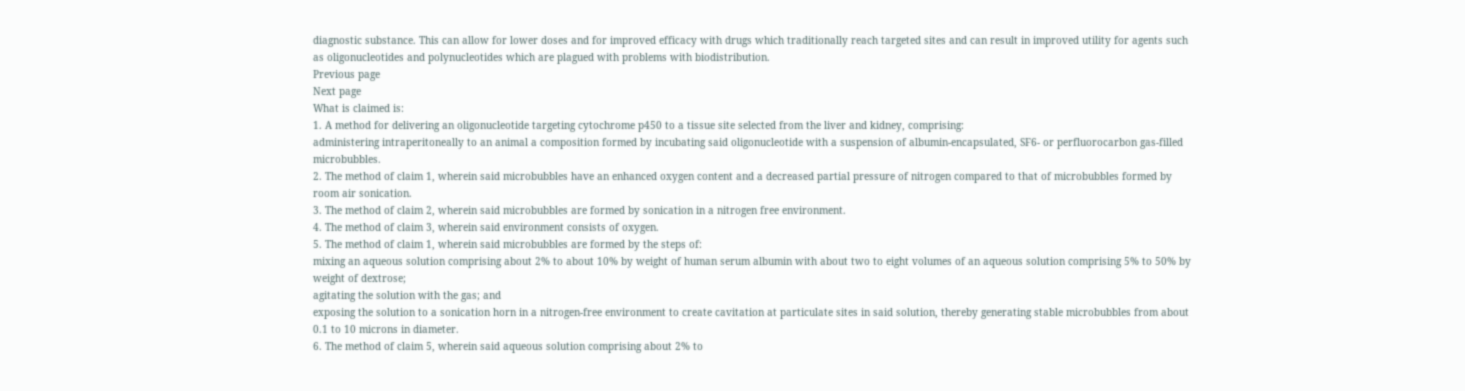diagnostic substance. This can allow for lower doses and for improved efficacy with drugs which traditionally reach targeted sites and can result in improved utility for agents such as oligonucleotides and polynucleotides which are plagued with problems with biodistribution.
Previous page
Next page
What is claimed is:
1. A method for delivering an oligonucleotide targeting cytochrome p450 to a tissue site selected from the liver and kidney, comprising:
administering intraperitoneally to an animal a composition formed by incubating said oligonucleotide with a suspension of albumin-encapsulated, SF6- or perfluorocarbon gas-filled microbubbles.
2. The method of claim 1, wherein said microbubbles have an enhanced oxygen content and a decreased partial pressure of nitrogen compared to that of microbubbles formed by room air sonication.
3. The method of claim 2, wherein said microbubbles are formed by sonication in a nitrogen free environment.
4. The method of claim 3, wherein said environment consists of oxygen.
5. The method of claim 1, wherein said microbubbles are formed by the steps of:
mixing an aqueous solution comprising about 2% to about 10% by weight of human serum albumin with about two to eight volumes of an aqueous solution comprising 5% to 50% by weight of dextrose;
agitating the solution with the gas; and
exposing the solution to a sonication horn in a nitrogen-free environment to create cavitation at particulate sites in said solution, thereby generating stable microbubbles from about 0.1 to 10 microns in diameter.
6. The method of claim 5, wherein said aqueous solution comprising about 2% to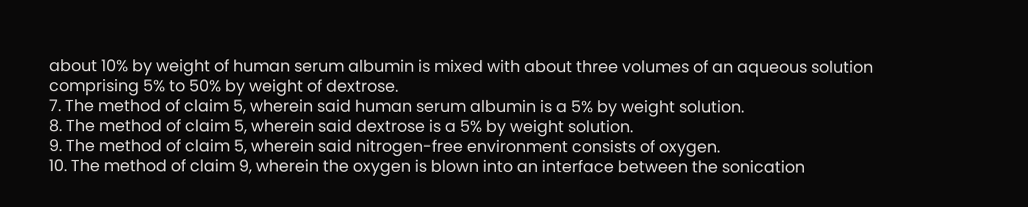about 10% by weight of human serum albumin is mixed with about three volumes of an aqueous solution comprising 5% to 50% by weight of dextrose.
7. The method of claim 5, wherein said human serum albumin is a 5% by weight solution.
8. The method of claim 5, wherein said dextrose is a 5% by weight solution.
9. The method of claim 5, wherein said nitrogen-free environment consists of oxygen.
10. The method of claim 9, wherein the oxygen is blown into an interface between the sonication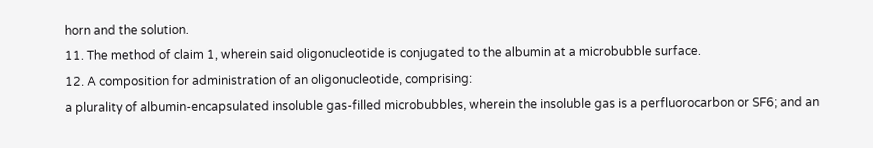horn and the solution.
11. The method of claim 1, wherein said oligonucleotide is conjugated to the albumin at a microbubble surface.
12. A composition for administration of an oligonucleotide, comprising:
a plurality of albumin-encapsulated insoluble gas-filled microbubbles, wherein the insoluble gas is a perfluorocarbon or SF6; and an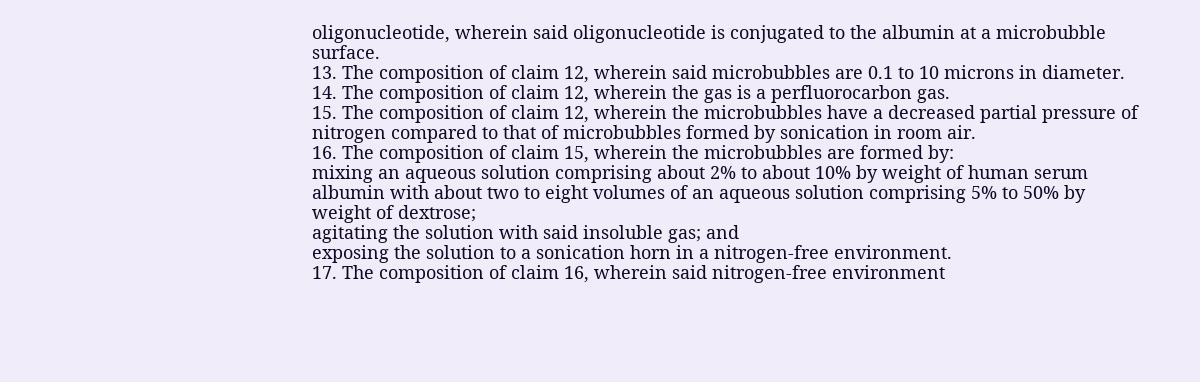oligonucleotide, wherein said oligonucleotide is conjugated to the albumin at a microbubble surface.
13. The composition of claim 12, wherein said microbubbles are 0.1 to 10 microns in diameter.
14. The composition of claim 12, wherein the gas is a perfluorocarbon gas.
15. The composition of claim 12, wherein the microbubbles have a decreased partial pressure of nitrogen compared to that of microbubbles formed by sonication in room air.
16. The composition of claim 15, wherein the microbubbles are formed by:
mixing an aqueous solution comprising about 2% to about 10% by weight of human serum albumin with about two to eight volumes of an aqueous solution comprising 5% to 50% by weight of dextrose;
agitating the solution with said insoluble gas; and
exposing the solution to a sonication horn in a nitrogen-free environment.
17. The composition of claim 16, wherein said nitrogen-free environment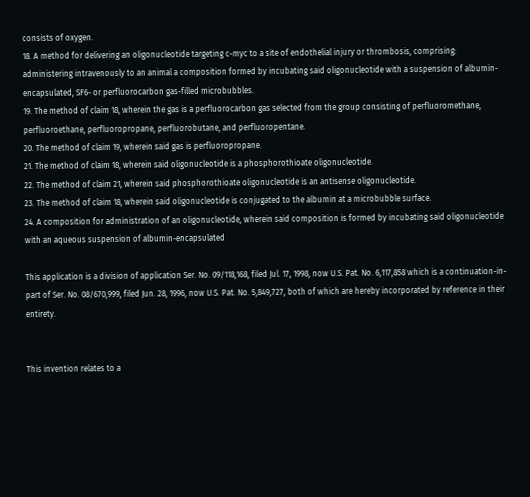consists of oxygen.
18. A method for delivering an oligonucleotide targeting c-myc to a site of endothelial injury or thrombosis, comprising:
administering intravenously to an animal a composition formed by incubating said oligonucleotide with a suspension of albumin-encapsulated, SF6- or perfluorocarbon gas-filled microbubbles.
19. The method of claim 18, wherein the gas is a perfluorocarbon gas selected from the group consisting of perfluoromethane, perfluoroethane, perfluoropropane, perfluorobutane, and perfluoropentane.
20. The method of claim 19, wherein said gas is perfluoropropane.
21. The method of claim 18, wherein said oligonucleotide is a phosphorothioate oligonucleotide.
22. The method of claim 21, wherein said phosphorothioate oligonucleotide is an antisense oligonucleotide.
23. The method of claim 18, wherein said oligonucleotide is conjugated to the albumin at a microbubble surface.
24. A composition for administration of an oligonucleotide, wherein said composition is formed by incubating said oligonucleotide with an aqueous suspension of albumin-encapsulated

This application is a division of application Ser. No. 09/118,168, filed Jul. 17, 1998, now U.S. Pat. No. 6,117,858 which is a continuation-in-part of Ser. No. 08/670,999, filed Jun. 28, 1996, now U.S. Pat. No. 5,849,727, both of which are hereby incorporated by reference in their entirety.


This invention relates to a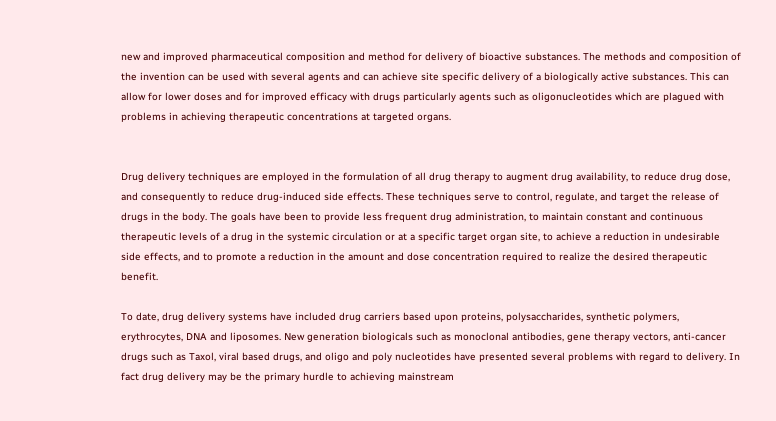new and improved pharmaceutical composition and method for delivery of bioactive substances. The methods and composition of the invention can be used with several agents and can achieve site specific delivery of a biologically active substances. This can allow for lower doses and for improved efficacy with drugs particularly agents such as oligonucleotides which are plagued with problems in achieving therapeutic concentrations at targeted organs.


Drug delivery techniques are employed in the formulation of all drug therapy to augment drug availability, to reduce drug dose, and consequently to reduce drug-induced side effects. These techniques serve to control, regulate, and target the release of drugs in the body. The goals have been to provide less frequent drug administration, to maintain constant and continuous therapeutic levels of a drug in the systemic circulation or at a specific target organ site, to achieve a reduction in undesirable side effects, and to promote a reduction in the amount and dose concentration required to realize the desired therapeutic benefit.

To date, drug delivery systems have included drug carriers based upon proteins, polysaccharides, synthetic polymers, erythrocytes, DNA and liposomes. New generation biologicals such as monoclonal antibodies, gene therapy vectors, anti-cancer drugs such as Taxol, viral based drugs, and oligo and poly nucleotides have presented several problems with regard to delivery. In fact drug delivery may be the primary hurdle to achieving mainstream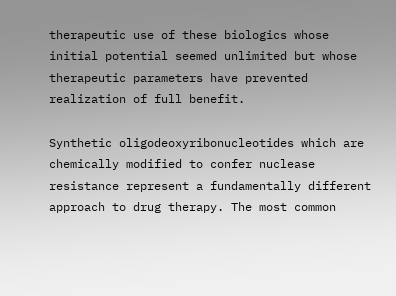therapeutic use of these biologics whose initial potential seemed unlimited but whose therapeutic parameters have prevented realization of full benefit.

Synthetic oligodeoxyribonucleotides which are chemically modified to confer nuclease resistance represent a fundamentally different approach to drug therapy. The most common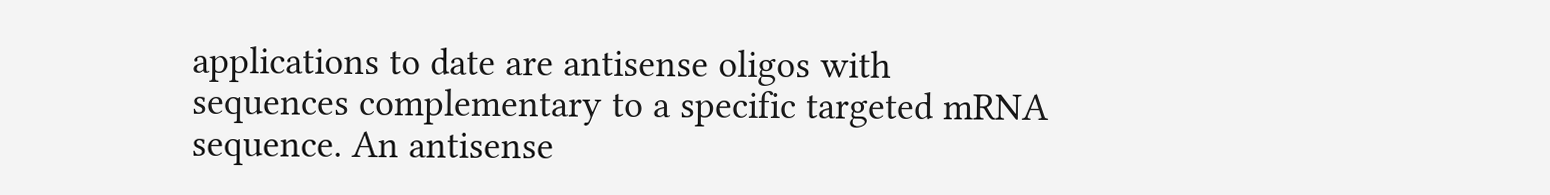applications to date are antisense oligos with sequences complementary to a specific targeted mRNA sequence. An antisense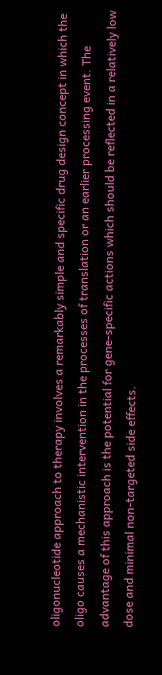oligonucleotide approach to therapy involves a remarkably simple and specific drug design concept in which the oligo causes a mechanistic intervention in the processes of translation or an earlier processing event. The advantage of this approach is the potential for gene-specific actions which should be reflected in a relatively low dose and minimal non-targeted side effects.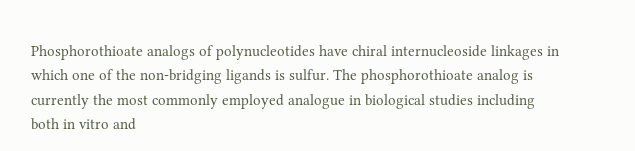Phosphorothioate analogs of polynucleotides have chiral internucleoside linkages in which one of the non-bridging ligands is sulfur. The phosphorothioate analog is currently the most commonly employed analogue in biological studies including both in vitro and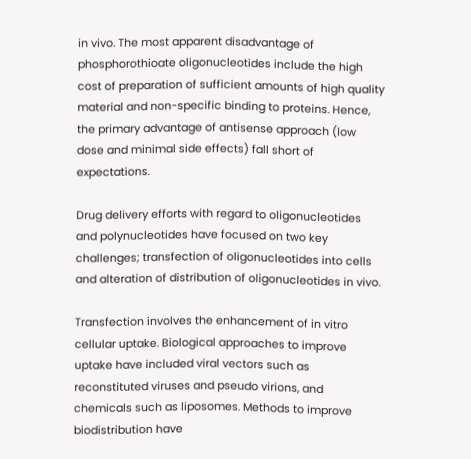in vivo. The most apparent disadvantage of phosphorothioate oligonucleotides include the high cost of preparation of sufficient amounts of high quality material and non-specific binding to proteins. Hence, the primary advantage of antisense approach (low dose and minimal side effects) fall short of expectations.

Drug delivery efforts with regard to oligonucleotides and polynucleotides have focused on two key challenges; transfection of oligonucleotides into cells and alteration of distribution of oligonucleotides in vivo.

Transfection involves the enhancement of in vitro cellular uptake. Biological approaches to improve uptake have included viral vectors such as reconstituted viruses and pseudo virions, and chemicals such as liposomes. Methods to improve biodistribution have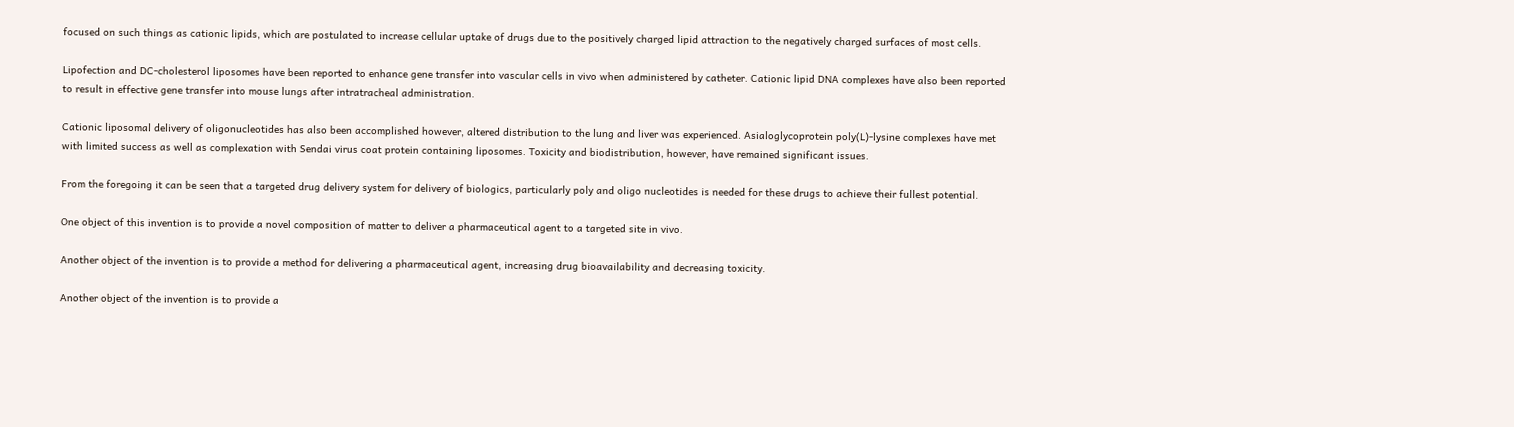focused on such things as cationic lipids, which are postulated to increase cellular uptake of drugs due to the positively charged lipid attraction to the negatively charged surfaces of most cells.

Lipofection and DC-cholesterol liposomes have been reported to enhance gene transfer into vascular cells in vivo when administered by catheter. Cationic lipid DNA complexes have also been reported to result in effective gene transfer into mouse lungs after intratracheal administration.

Cationic liposomal delivery of oligonucleotides has also been accomplished however, altered distribution to the lung and liver was experienced. Asialoglycoprotein poly(L)-lysine complexes have met with limited success as well as complexation with Sendai virus coat protein containing liposomes. Toxicity and biodistribution, however, have remained significant issues.

From the foregoing it can be seen that a targeted drug delivery system for delivery of biologics, particularly poly and oligo nucleotides is needed for these drugs to achieve their fullest potential.

One object of this invention is to provide a novel composition of matter to deliver a pharmaceutical agent to a targeted site in vivo.

Another object of the invention is to provide a method for delivering a pharmaceutical agent, increasing drug bioavailability and decreasing toxicity.

Another object of the invention is to provide a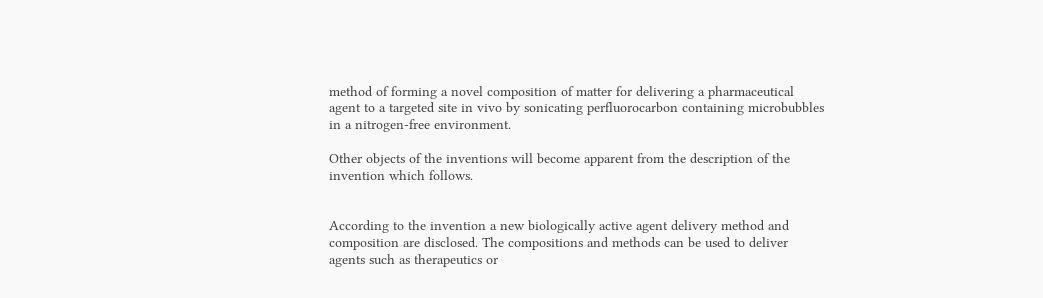method of forming a novel composition of matter for delivering a pharmaceutical agent to a targeted site in vivo by sonicating perfluorocarbon containing microbubbles in a nitrogen-free environment.

Other objects of the inventions will become apparent from the description of the invention which follows.


According to the invention a new biologically active agent delivery method and composition are disclosed. The compositions and methods can be used to deliver agents such as therapeutics or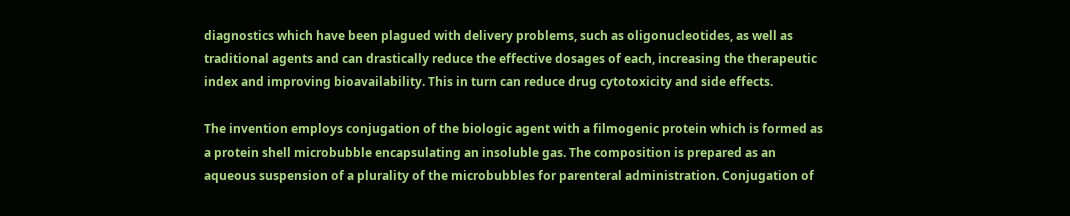diagnostics which have been plagued with delivery problems, such as oligonucleotides, as well as traditional agents and can drastically reduce the effective dosages of each, increasing the therapeutic index and improving bioavailability. This in turn can reduce drug cytotoxicity and side effects.

The invention employs conjugation of the biologic agent with a filmogenic protein which is formed as a protein shell microbubble encapsulating an insoluble gas. The composition is prepared as an aqueous suspension of a plurality of the microbubbles for parenteral administration. Conjugation of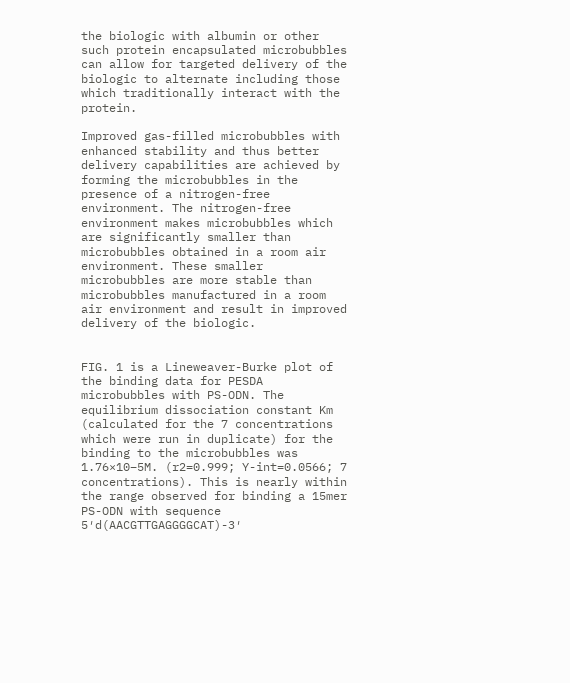the biologic with albumin or other such protein encapsulated microbubbles can allow for targeted delivery of the biologic to alternate including those which traditionally interact with the protein.

Improved gas-filled microbubbles with enhanced stability and thus better delivery capabilities are achieved by forming the microbubbles in the presence of a nitrogen-free environment. The nitrogen-free environment makes microbubbles which are significantly smaller than microbubbles obtained in a room air environment. These smaller microbubbles are more stable than microbubbles manufactured in a room air environment and result in improved delivery of the biologic.


FIG. 1 is a Lineweaver-Burke plot of the binding data for PESDA microbubbles with PS-ODN. The equilibrium dissociation constant Km (calculated for the 7 concentrations which were run in duplicate) for the binding to the microbubbles was 1.76×10−5M. (r2=0.999; Y-int=0.0566; 7 concentrations). This is nearly within the range observed for binding a 15mer PS-ODN with sequence 5′d(AACGTTGAGGGGCAT)-3′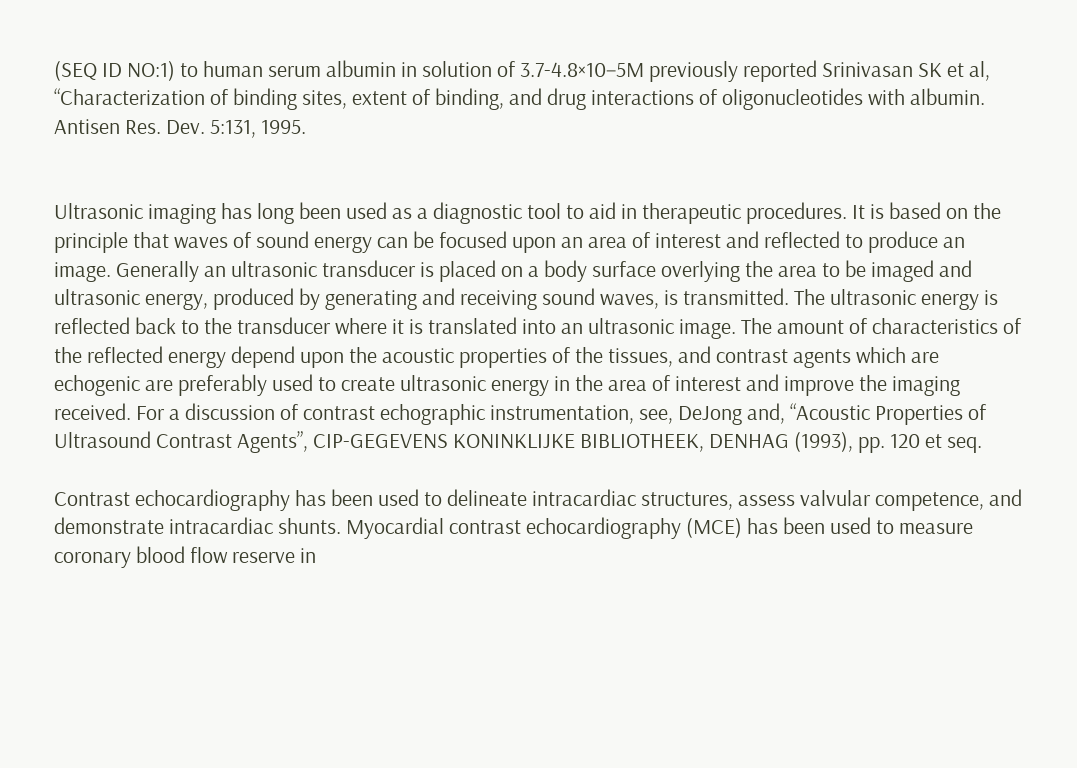(SEQ ID NO:1) to human serum albumin in solution of 3.7-4.8×10−5M previously reported Srinivasan SK et al, “Characterization of binding sites, extent of binding, and drug interactions of oligonucleotides with albumin. Antisen Res. Dev. 5:131, 1995.


Ultrasonic imaging has long been used as a diagnostic tool to aid in therapeutic procedures. It is based on the principle that waves of sound energy can be focused upon an area of interest and reflected to produce an image. Generally an ultrasonic transducer is placed on a body surface overlying the area to be imaged and ultrasonic energy, produced by generating and receiving sound waves, is transmitted. The ultrasonic energy is reflected back to the transducer where it is translated into an ultrasonic image. The amount of characteristics of the reflected energy depend upon the acoustic properties of the tissues, and contrast agents which are echogenic are preferably used to create ultrasonic energy in the area of interest and improve the imaging received. For a discussion of contrast echographic instrumentation, see, DeJong and, “Acoustic Properties of Ultrasound Contrast Agents”, CIP-GEGEVENS KONINKLIJKE BIBLIOTHEEK, DENHAG (1993), pp. 120 et seq.

Contrast echocardiography has been used to delineate intracardiac structures, assess valvular competence, and demonstrate intracardiac shunts. Myocardial contrast echocardiography (MCE) has been used to measure coronary blood flow reserve in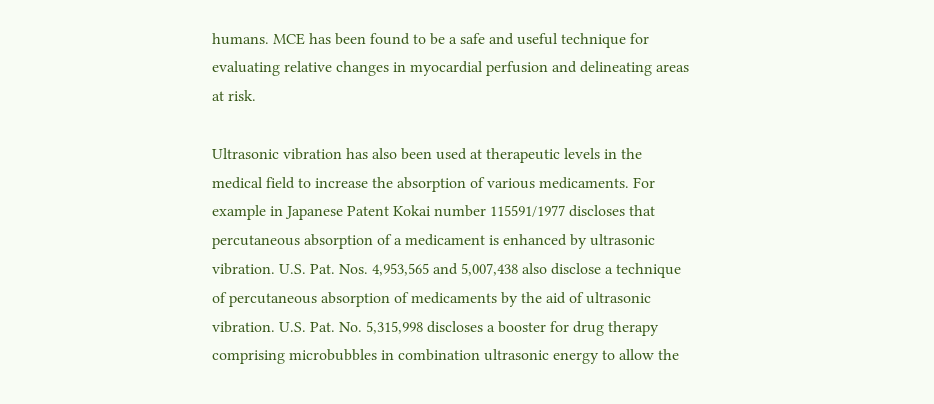humans. MCE has been found to be a safe and useful technique for evaluating relative changes in myocardial perfusion and delineating areas at risk.

Ultrasonic vibration has also been used at therapeutic levels in the medical field to increase the absorption of various medicaments. For example in Japanese Patent Kokai number 115591/1977 discloses that percutaneous absorption of a medicament is enhanced by ultrasonic vibration. U.S. Pat. Nos. 4,953,565 and 5,007,438 also disclose a technique of percutaneous absorption of medicaments by the aid of ultrasonic vibration. U.S. Pat. No. 5,315,998 discloses a booster for drug therapy comprising microbubbles in combination ultrasonic energy to allow the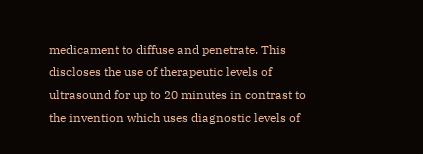medicament to diffuse and penetrate. This discloses the use of therapeutic levels of ultrasound for up to 20 minutes in contrast to the invention which uses diagnostic levels of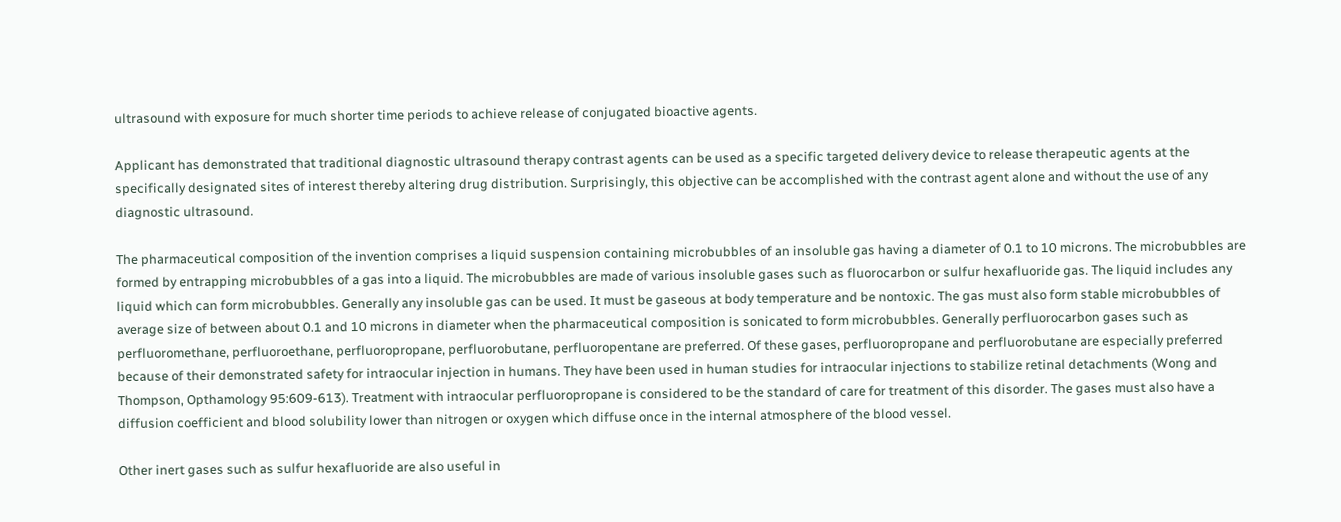ultrasound with exposure for much shorter time periods to achieve release of conjugated bioactive agents.

Applicant has demonstrated that traditional diagnostic ultrasound therapy contrast agents can be used as a specific targeted delivery device to release therapeutic agents at the specifically designated sites of interest thereby altering drug distribution. Surprisingly, this objective can be accomplished with the contrast agent alone and without the use of any diagnostic ultrasound.

The pharmaceutical composition of the invention comprises a liquid suspension containing microbubbles of an insoluble gas having a diameter of 0.1 to 10 microns. The microbubbles are formed by entrapping microbubbles of a gas into a liquid. The microbubbles are made of various insoluble gases such as fluorocarbon or sulfur hexafluoride gas. The liquid includes any liquid which can form microbubbles. Generally any insoluble gas can be used. It must be gaseous at body temperature and be nontoxic. The gas must also form stable microbubbles of average size of between about 0.1 and 10 microns in diameter when the pharmaceutical composition is sonicated to form microbubbles. Generally perfluorocarbon gases such as perfluoromethane, perfluoroethane, perfluoropropane, perfluorobutane, perfluoropentane are preferred. Of these gases, perfluoropropane and perfluorobutane are especially preferred because of their demonstrated safety for intraocular injection in humans. They have been used in human studies for intraocular injections to stabilize retinal detachments (Wong and Thompson, Opthamology 95:609-613). Treatment with intraocular perfluoropropane is considered to be the standard of care for treatment of this disorder. The gases must also have a diffusion coefficient and blood solubility lower than nitrogen or oxygen which diffuse once in the internal atmosphere of the blood vessel.

Other inert gases such as sulfur hexafluoride are also useful in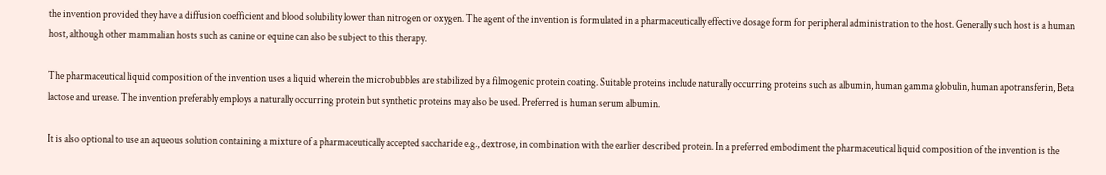the invention provided they have a diffusion coefficient and blood solubility lower than nitrogen or oxygen. The agent of the invention is formulated in a pharmaceutically effective dosage form for peripheral administration to the host. Generally such host is a human host, although other mammalian hosts such as canine or equine can also be subject to this therapy.

The pharmaceutical liquid composition of the invention uses a liquid wherein the microbubbles are stabilized by a filmogenic protein coating. Suitable proteins include naturally occurring proteins such as albumin, human gamma globulin, human apotransferin, Beta lactose and urease. The invention preferably employs a naturally occurring protein but synthetic proteins may also be used. Preferred is human serum albumin.

It is also optional to use an aqueous solution containing a mixture of a pharmaceutically accepted saccharide e.g., dextrose, in combination with the earlier described protein. In a preferred embodiment the pharmaceutical liquid composition of the invention is the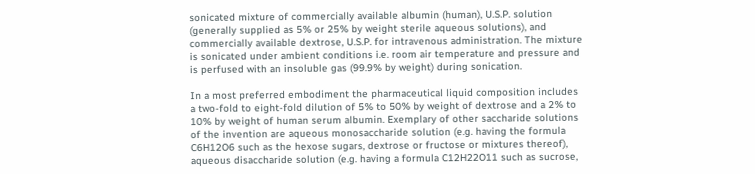sonicated mixture of commercially available albumin (human), U.S.P. solution (generally supplied as 5% or 25% by weight sterile aqueous solutions), and commercially available dextrose, U.S.P. for intravenous administration. The mixture is sonicated under ambient conditions i.e. room air temperature and pressure and is perfused with an insoluble gas (99.9% by weight) during sonication.

In a most preferred embodiment the pharmaceutical liquid composition includes a two-fold to eight-fold dilution of 5% to 50% by weight of dextrose and a 2% to 10% by weight of human serum albumin. Exemplary of other saccharide solutions of the invention are aqueous monosaccharide solution (e.g. having the formula C6H12O6 such as the hexose sugars, dextrose or fructose or mixtures thereof), aqueous disaccharide solution (e.g. having a formula C12H22O11 such as sucrose,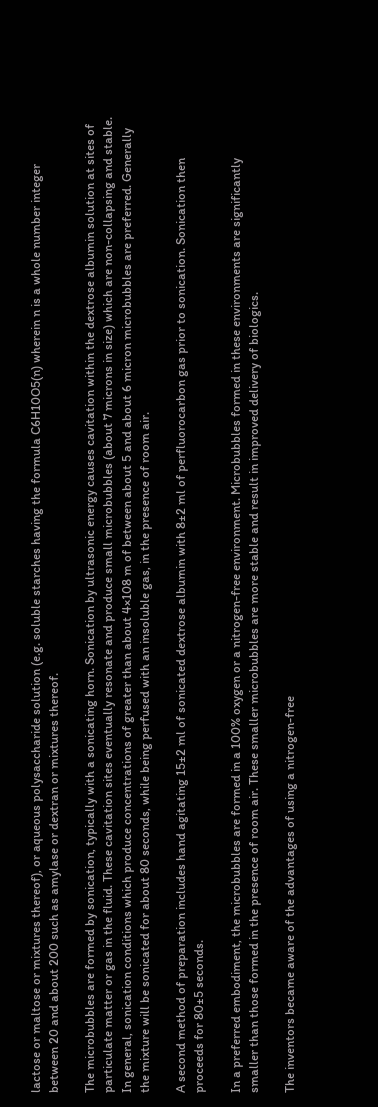lactose or maltose or mixtures thereof), or aqueous polysaccharide solution (e.g. soluble starches having the formula C6H10O5(n) wherein n is a whole number integer between 20 and about 200 such as amylase or dextran or mixtures thereof.

The microbubbles are formed by sonication, typically with a sonicating horn. Sonication by ultrasonic energy causes cavitation within the dextrose albumin solution at sites of particulate matter or gas in the fluid. These cavitation sites eventually resonate and produce small microbubbles (about 7 microns in size) which are non-collapsing and stable. In general, sonication conditions which produce concentrations of greater than about 4×108 m of between about 5 and about 6 micron microbubbles are preferred. Generally the mixture will be sonicated for about 80 seconds, while being perfused with an insoluble gas, in the presence of room air.

A second method of preparation includes hand agitating 15±2 ml of sonicated dextrose albumin with 8±2 ml of perfluorocarbon gas prior to sonication. Sonication then proceeds for 80±5 seconds.

In a preferred embodiment, the microbubbles are formed in a 100% oxygen or a nitrogen-free environment. Microbubbles formed in these environments are significantly smaller than those formed in the presence of room air. These smaller microbubbles are more stable and result in improved delivery of biologics.

The inventors became aware of the advantages of using a nitrogen-free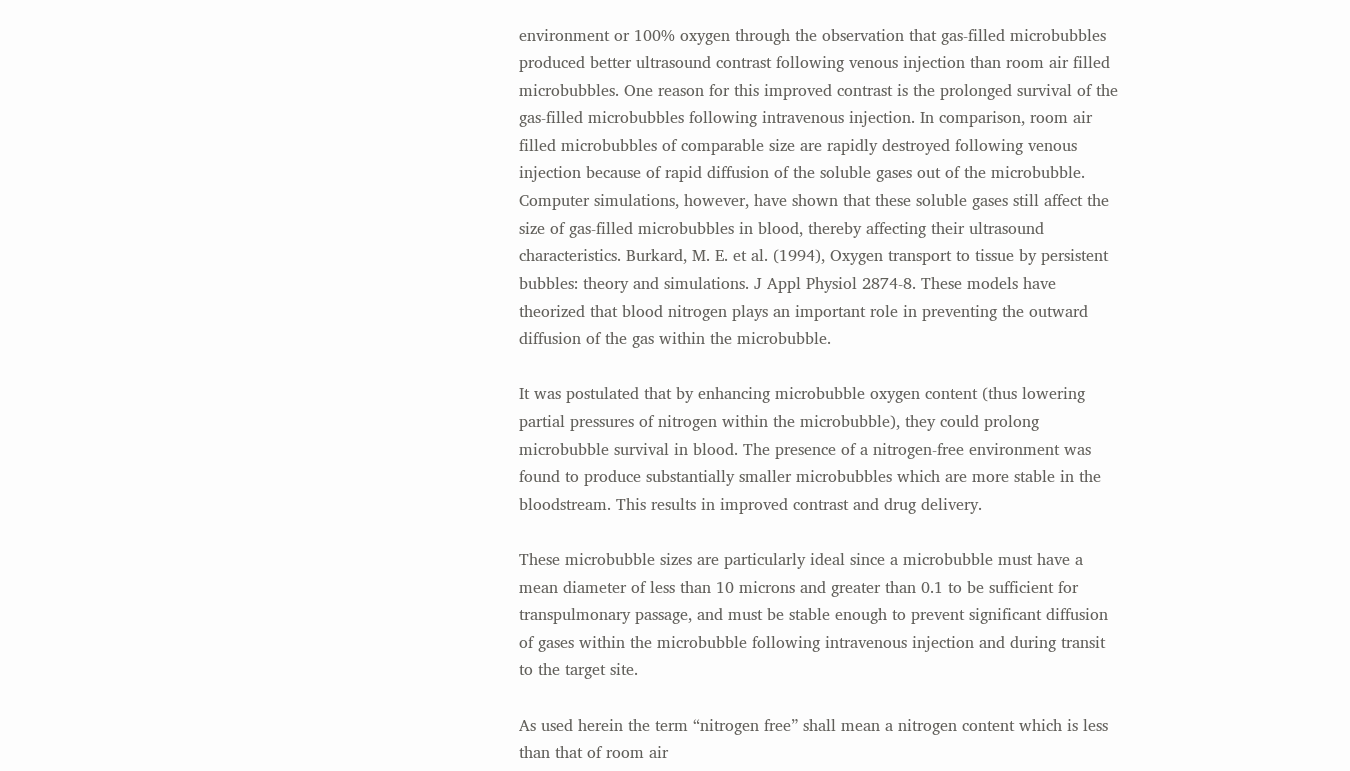environment or 100% oxygen through the observation that gas-filled microbubbles produced better ultrasound contrast following venous injection than room air filled microbubbles. One reason for this improved contrast is the prolonged survival of the gas-filled microbubbles following intravenous injection. In comparison, room air filled microbubbles of comparable size are rapidly destroyed following venous injection because of rapid diffusion of the soluble gases out of the microbubble. Computer simulations, however, have shown that these soluble gases still affect the size of gas-filled microbubbles in blood, thereby affecting their ultrasound characteristics. Burkard, M. E. et al. (1994), Oxygen transport to tissue by persistent bubbles: theory and simulations. J Appl Physiol 2874-8. These models have theorized that blood nitrogen plays an important role in preventing the outward diffusion of the gas within the microbubble.

It was postulated that by enhancing microbubble oxygen content (thus lowering partial pressures of nitrogen within the microbubble), they could prolong microbubble survival in blood. The presence of a nitrogen-free environment was found to produce substantially smaller microbubbles which are more stable in the bloodstream. This results in improved contrast and drug delivery.

These microbubble sizes are particularly ideal since a microbubble must have a mean diameter of less than 10 microns and greater than 0.1 to be sufficient for transpulmonary passage, and must be stable enough to prevent significant diffusion of gases within the microbubble following intravenous injection and during transit to the target site.

As used herein the term “nitrogen free” shall mean a nitrogen content which is less than that of room air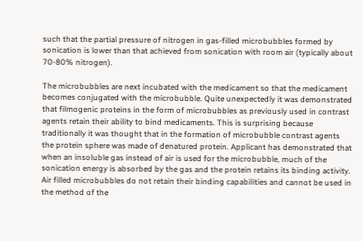such that the partial pressure of nitrogen in gas-filled microbubbles formed by sonication is lower than that achieved from sonication with room air (typically about 70-80% nitrogen).

The microbubbles are next incubated with the medicament so that the medicament becomes conjugated with the microbubble. Quite unexpectedly it was demonstrated that filmogenic proteins in the form of microbubbles as previously used in contrast agents retain their ability to bind medicaments. This is surprising because traditionally it was thought that in the formation of microbubble contrast agents the protein sphere was made of denatured protein. Applicant has demonstrated that when an insoluble gas instead of air is used for the microbubble, much of the sonication energy is absorbed by the gas and the protein retains its binding activity. Air filled microbubbles do not retain their binding capabilities and cannot be used in the method of the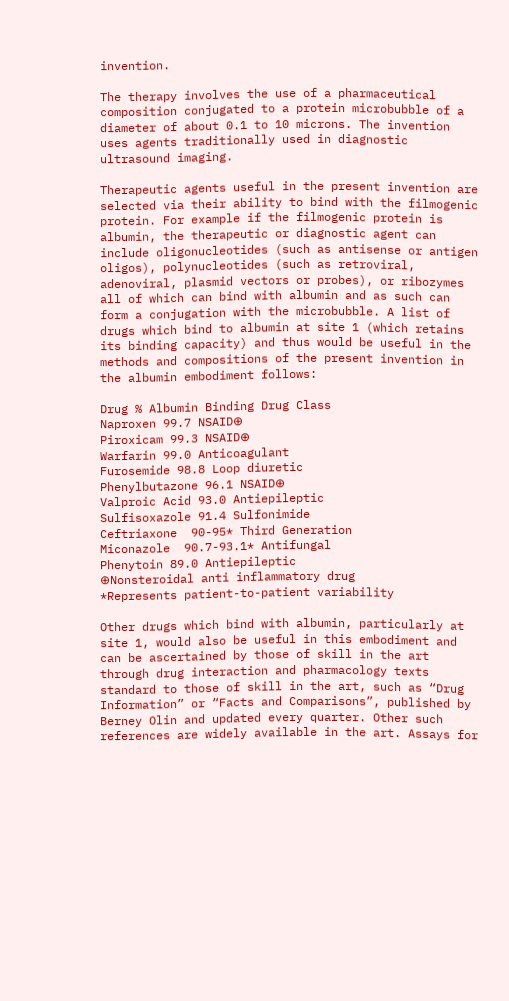invention.

The therapy involves the use of a pharmaceutical composition conjugated to a protein microbubble of a diameter of about 0.1 to 10 microns. The invention uses agents traditionally used in diagnostic ultrasound imaging.

Therapeutic agents useful in the present invention are selected via their ability to bind with the filmogenic protein. For example if the filmogenic protein is albumin, the therapeutic or diagnostic agent can include oligonucleotides (such as antisense or antigen oligos), polynucleotides (such as retroviral, adenoviral, plasmid vectors or probes), or ribozymes all of which can bind with albumin and as such can form a conjugation with the microbubble. A list of drugs which bind to albumin at site 1 (which retains its binding capacity) and thus would be useful in the methods and compositions of the present invention in the albumin embodiment follows:

Drug % Albumin Binding Drug Class
Naproxen 99.7 NSAID⊕
Piroxicam 99.3 NSAID⊕
Warfarin 99.0 Anticoagulant
Furosemide 98.8 Loop diuretic
Phenylbutazone 96.1 NSAID⊕
Valproic Acid 93.0 Antiepileptic
Sulfisoxazole 91.4 Sulfonimide
Ceftriaxone  90-95* Third Generation
Miconazole  90.7-93.1* Antifungal
Phenytoin 89.0 Antiepileptic
⊕Nonsteroidal anti inflammatory drug
*Represents patient-to-patient variability

Other drugs which bind with albumin, particularly at site 1, would also be useful in this embodiment and can be ascertained by those of skill in the art through drug interaction and pharmacology texts standard to those of skill in the art, such as “Drug Information” or “Facts and Comparisons”, published by Berney Olin and updated every quarter. Other such references are widely available in the art. Assays for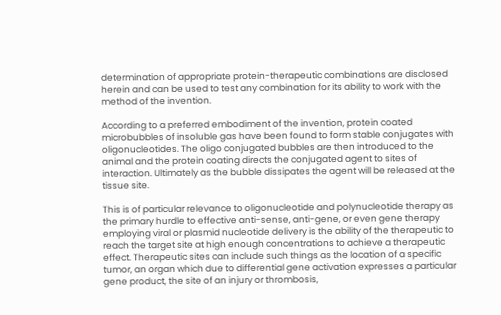determination of appropriate protein-therapeutic combinations are disclosed herein and can be used to test any combination for its ability to work with the method of the invention.

According to a preferred embodiment of the invention, protein coated microbubbles of insoluble gas have been found to form stable conjugates with oligonucleotides. The oligo conjugated bubbles are then introduced to the animal and the protein coating directs the conjugated agent to sites of interaction. Ultimately as the bubble dissipates the agent will be released at the tissue site.

This is of particular relevance to oligonucleotide and polynucleotide therapy as the primary hurdle to effective anti-sense, anti-gene, or even gene therapy employing viral or plasmid nucleotide delivery is the ability of the therapeutic to reach the target site at high enough concentrations to achieve a therapeutic effect. Therapeutic sites can include such things as the location of a specific tumor, an organ which due to differential gene activation expresses a particular gene product, the site of an injury or thrombosis,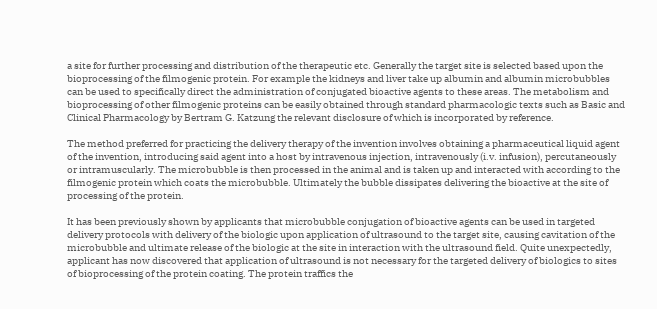a site for further processing and distribution of the therapeutic etc. Generally the target site is selected based upon the bioprocessing of the filmogenic protein. For example the kidneys and liver take up albumin and albumin microbubbles can be used to specifically direct the administration of conjugated bioactive agents to these areas. The metabolism and bioprocessing of other filmogenic proteins can be easily obtained through standard pharmacologic texts such as Basic and Clinical Pharmacology by Bertram G. Katzung the relevant disclosure of which is incorporated by reference.

The method preferred for practicing the delivery therapy of the invention involves obtaining a pharmaceutical liquid agent of the invention, introducing said agent into a host by intravenous injection, intravenously (i.v. infusion), percutaneously or intramuscularly. The microbubble is then processed in the animal and is taken up and interacted with according to the filmogenic protein which coats the microbubble. Ultimately the bubble dissipates delivering the bioactive at the site of processing of the protein.

It has been previously shown by applicants that microbubble conjugation of bioactive agents can be used in targeted delivery protocols with delivery of the biologic upon application of ultrasound to the target site, causing cavitation of the microbubble and ultimate release of the biologic at the site in interaction with the ultrasound field. Quite unexpectedly, applicant has now discovered that application of ultrasound is not necessary for the targeted delivery of biologics to sites of bioprocessing of the protein coating. The protein traffics the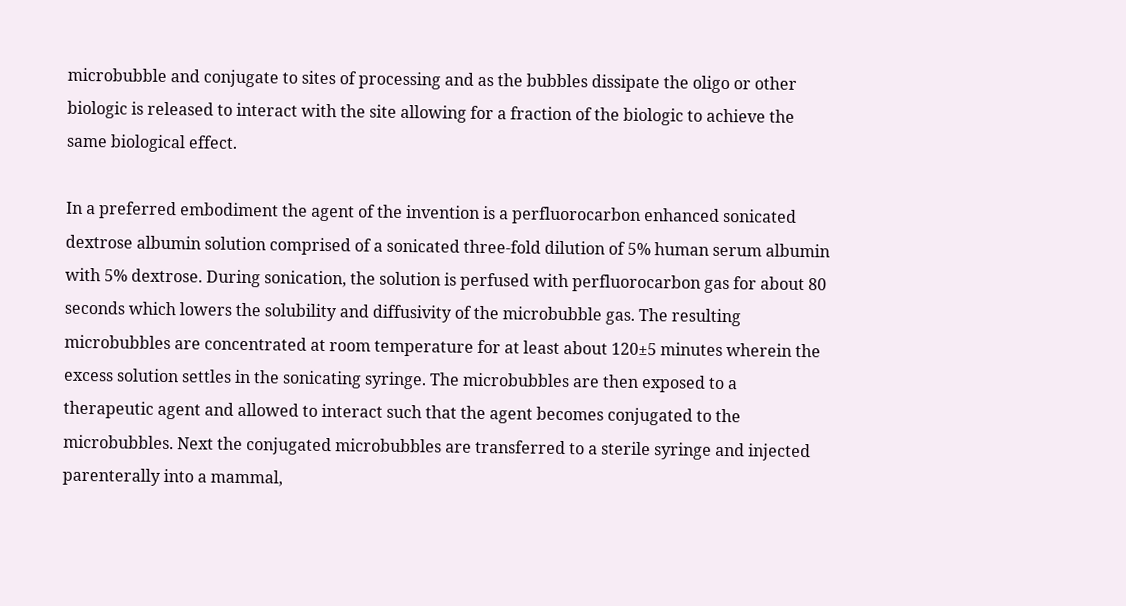microbubble and conjugate to sites of processing and as the bubbles dissipate the oligo or other biologic is released to interact with the site allowing for a fraction of the biologic to achieve the same biological effect.

In a preferred embodiment the agent of the invention is a perfluorocarbon enhanced sonicated dextrose albumin solution comprised of a sonicated three-fold dilution of 5% human serum albumin with 5% dextrose. During sonication, the solution is perfused with perfluorocarbon gas for about 80 seconds which lowers the solubility and diffusivity of the microbubble gas. The resulting microbubbles are concentrated at room temperature for at least about 120±5 minutes wherein the excess solution settles in the sonicating syringe. The microbubbles are then exposed to a therapeutic agent and allowed to interact such that the agent becomes conjugated to the microbubbles. Next the conjugated microbubbles are transferred to a sterile syringe and injected parenterally into a mammal,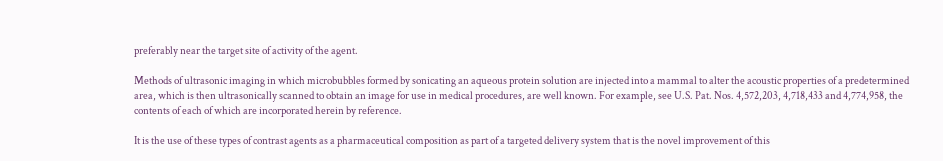preferably near the target site of activity of the agent.

Methods of ultrasonic imaging in which microbubbles formed by sonicating an aqueous protein solution are injected into a mammal to alter the acoustic properties of a predetermined area, which is then ultrasonically scanned to obtain an image for use in medical procedures, are well known. For example, see U.S. Pat. Nos. 4,572,203, 4,718,433 and 4,774,958, the contents of each of which are incorporated herein by reference.

It is the use of these types of contrast agents as a pharmaceutical composition as part of a targeted delivery system that is the novel improvement of this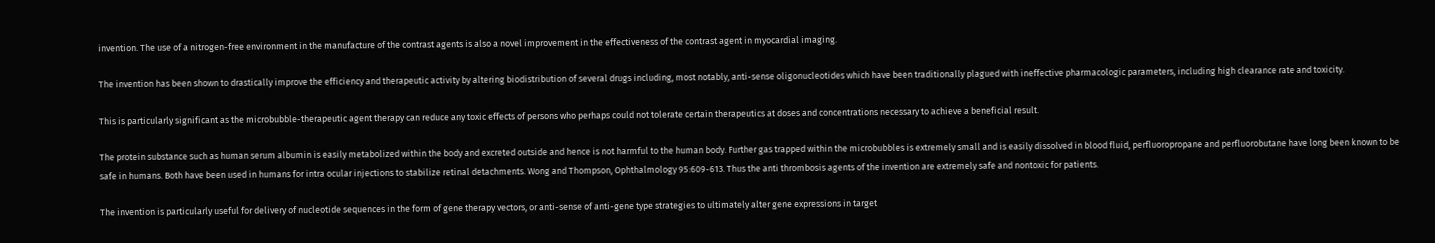invention. The use of a nitrogen-free environment in the manufacture of the contrast agents is also a novel improvement in the effectiveness of the contrast agent in myocardial imaging.

The invention has been shown to drastically improve the efficiency and therapeutic activity by altering biodistribution of several drugs including, most notably, anti-sense oligonucleotides which have been traditionally plagued with ineffective pharmacologic parameters, including high clearance rate and toxicity.

This is particularly significant as the microbubble-therapeutic agent therapy can reduce any toxic effects of persons who perhaps could not tolerate certain therapeutics at doses and concentrations necessary to achieve a beneficial result.

The protein substance such as human serum albumin is easily metabolized within the body and excreted outside and hence is not harmful to the human body. Further gas trapped within the microbubbles is extremely small and is easily dissolved in blood fluid, perfluoropropane and perfluorobutane have long been known to be safe in humans. Both have been used in humans for intra ocular injections to stabilize retinal detachments. Wong and Thompson, Ophthalmology 95:609-613. Thus the anti thrombosis agents of the invention are extremely safe and nontoxic for patients.

The invention is particularly useful for delivery of nucleotide sequences in the form of gene therapy vectors, or anti-sense of anti-gene type strategies to ultimately alter gene expressions in target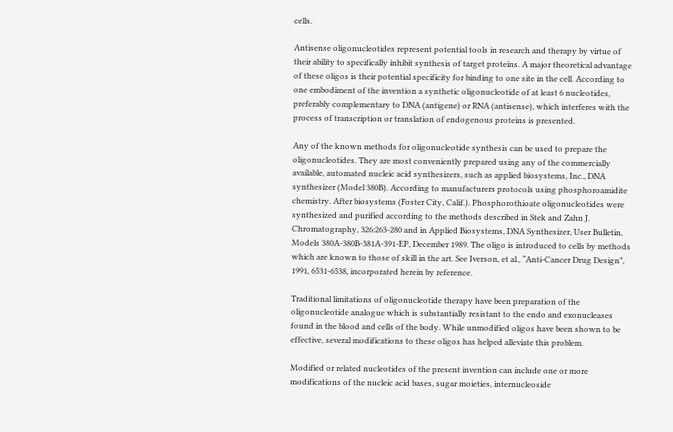cells.

Antisense oligonucleotides represent potential tools in research and therapy by virtue of their ability to specifically inhibit synthesis of target proteins. A major theoretical advantage of these oligos is their potential specificity for binding to one site in the cell. According to one embodiment of the invention a synthetic oligonucleotide of at least 6 nucleotides, preferably complementary to DNA (antigene) or RNA (antisense), which interferes with the process of transcription or translation of endogenous proteins is presented.

Any of the known methods for oligonucleotide synthesis can be used to prepare the oligonucleotides. They are most conveniently prepared using any of the commercially available, automated nucleic acid synthesizers, such as applied biosystems, Inc., DNA synthesizer (Model 380B). According to manufacturers protocols using phosphoroamidite chemistry. After biosystems (Foster City, Calif.). Phosphorothioate oligonucleotides were synthesized and purified according to the methods described in Stek and Zahn J. Chromatography, 326:263-280 and in Applied Biosystems, DNA Synthesizer, User Bulletin, Models 380A-380B-381A-391-EP, December 1989. The oligo is introduced to cells by methods which are known to those of skill in the art. See Iverson, et al., “Anti-Cancer Drug Design”, 1991, 6531-6538, incorporated herein by reference.

Traditional limitations of oligonucleotide therapy have been preparation of the oligonucleotide analogue which is substantially resistant to the endo and exonucleases found in the blood and cells of the body. While unmodified oligos have been shown to be effective, several modifications to these oligos has helped alleviate this problem.

Modified or related nucleotides of the present invention can include one or more modifications of the nucleic acid bases, sugar moieties, internucleoside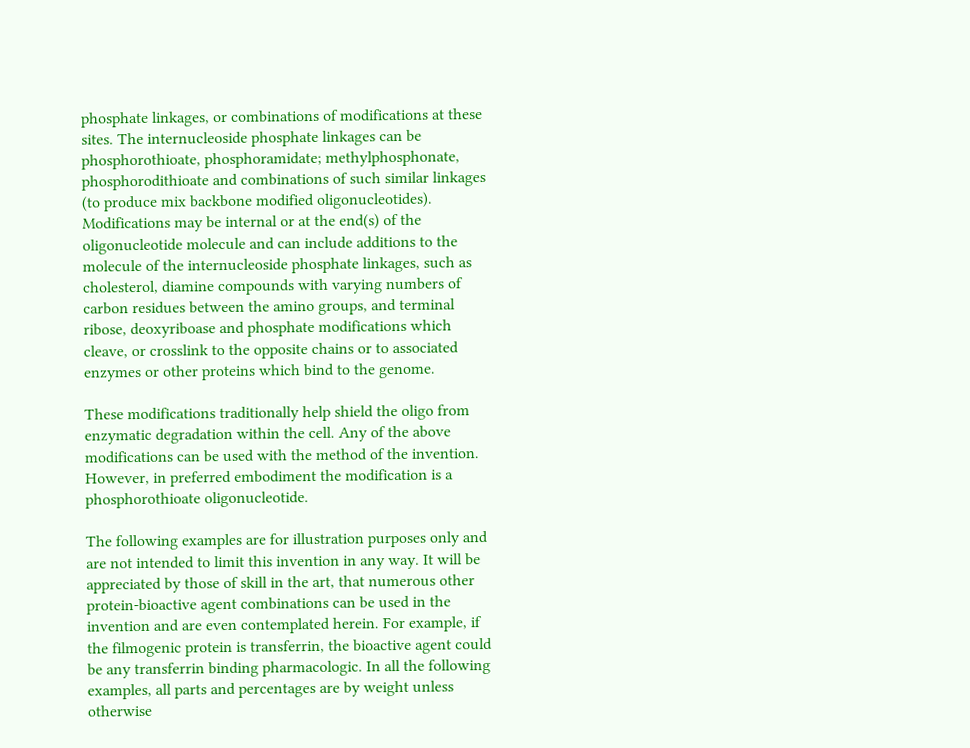phosphate linkages, or combinations of modifications at these sites. The internucleoside phosphate linkages can be phosphorothioate, phosphoramidate; methylphosphonate, phosphorodithioate and combinations of such similar linkages (to produce mix backbone modified oligonucleotides). Modifications may be internal or at the end(s) of the oligonucleotide molecule and can include additions to the molecule of the internucleoside phosphate linkages, such as cholesterol, diamine compounds with varying numbers of carbon residues between the amino groups, and terminal ribose, deoxyriboase and phosphate modifications which cleave, or crosslink to the opposite chains or to associated enzymes or other proteins which bind to the genome.

These modifications traditionally help shield the oligo from enzymatic degradation within the cell. Any of the above modifications can be used with the method of the invention. However, in preferred embodiment the modification is a phosphorothioate oligonucleotide.

The following examples are for illustration purposes only and are not intended to limit this invention in any way. It will be appreciated by those of skill in the art, that numerous other protein-bioactive agent combinations can be used in the invention and are even contemplated herein. For example, if the filmogenic protein is transferrin, the bioactive agent could be any transferrin binding pharmacologic. In all the following examples, all parts and percentages are by weight unless otherwise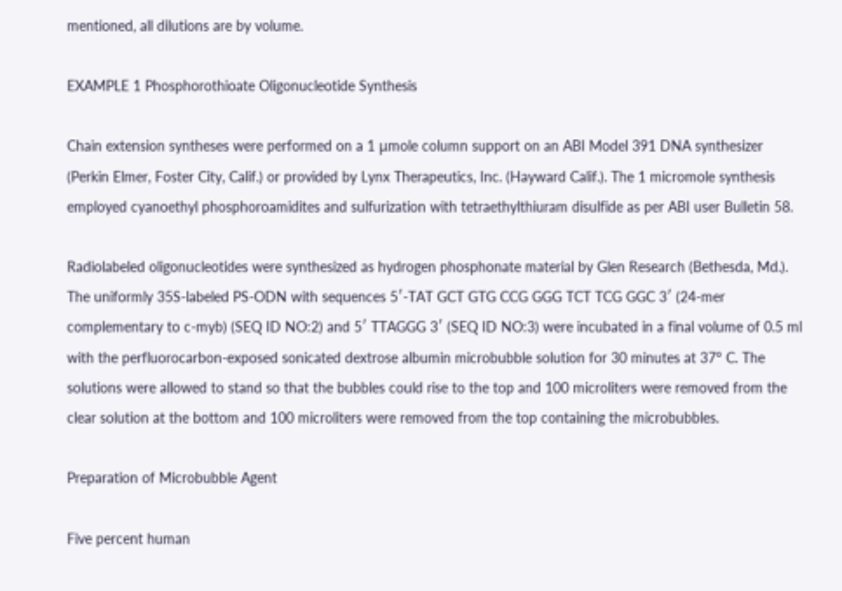mentioned, all dilutions are by volume.

EXAMPLE 1 Phosphorothioate Oligonucleotide Synthesis

Chain extension syntheses were performed on a 1 μmole column support on an ABI Model 391 DNA synthesizer (Perkin Elmer, Foster City, Calif.) or provided by Lynx Therapeutics, Inc. (Hayward Calif.). The 1 micromole synthesis employed cyanoethyl phosphoroamidites and sulfurization with tetraethylthiuram disulfide as per ABI user Bulletin 58.

Radiolabeled oligonucleotides were synthesized as hydrogen phosphonate material by Glen Research (Bethesda, Md.). The uniformly 35S-labeled PS-ODN with sequences 5′-TAT GCT GTG CCG GGG TCT TCG GGC 3′ (24-mer complementary to c-myb) (SEQ ID NO:2) and 5′ TTAGGG 3′ (SEQ ID NO:3) were incubated in a final volume of 0.5 ml with the perfluorocarbon-exposed sonicated dextrose albumin microbubble solution for 30 minutes at 37° C. The solutions were allowed to stand so that the bubbles could rise to the top and 100 microliters were removed from the clear solution at the bottom and 100 microliters were removed from the top containing the microbubbles.

Preparation of Microbubble Agent

Five percent human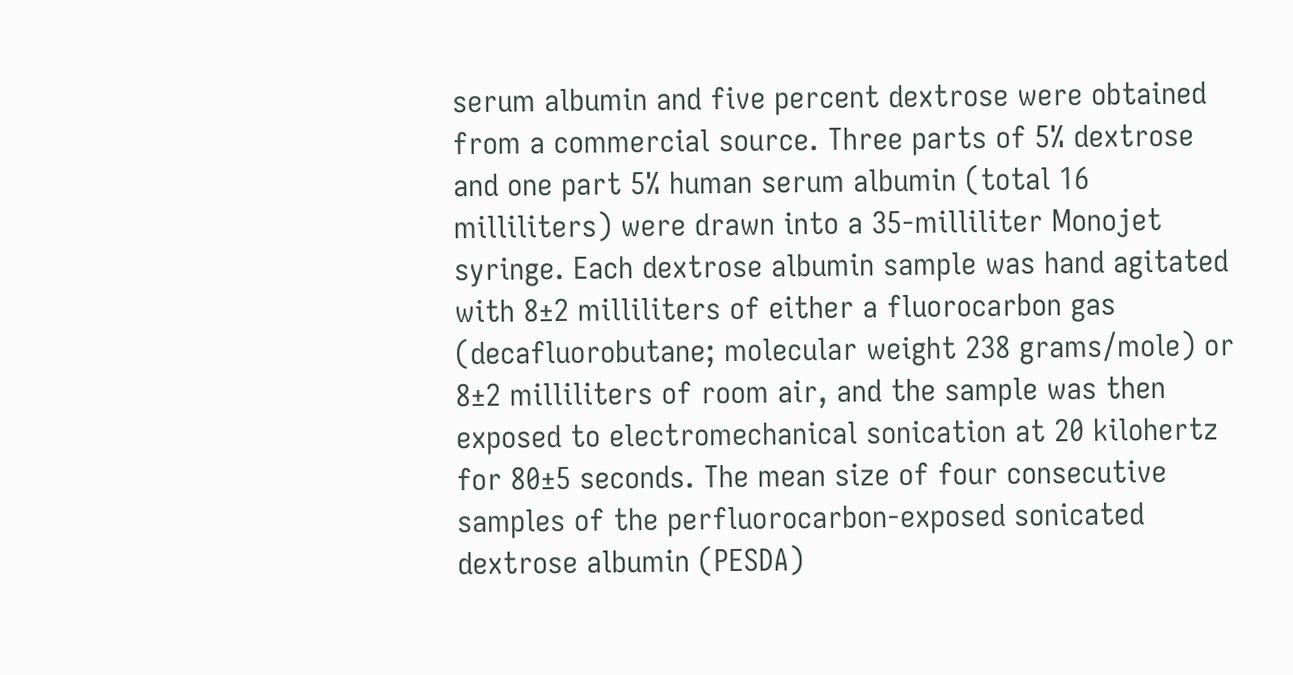serum albumin and five percent dextrose were obtained from a commercial source. Three parts of 5% dextrose and one part 5% human serum albumin (total 16 milliliters) were drawn into a 35-milliliter Monojet syringe. Each dextrose albumin sample was hand agitated with 8±2 milliliters of either a fluorocarbon gas (decafluorobutane; molecular weight 238 grams/mole) or 8±2 milliliters of room air, and the sample was then exposed to electromechanical sonication at 20 kilohertz for 80±5 seconds. The mean size of four consecutive samples of the perfluorocarbon-exposed sonicated dextrose albumin (PESDA)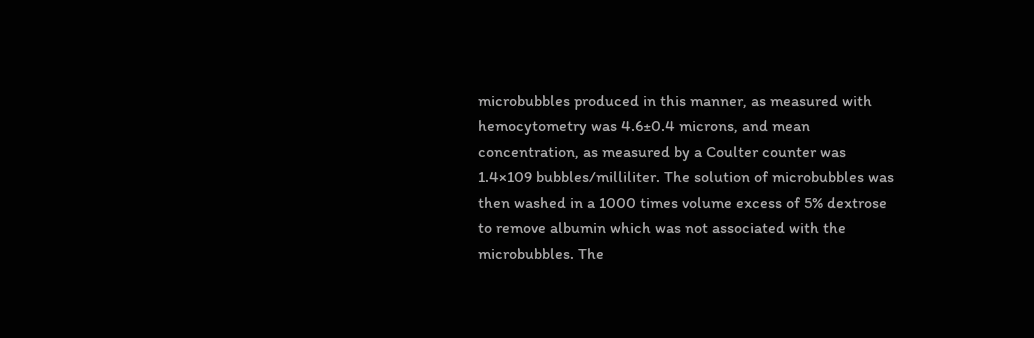microbubbles produced in this manner, as measured with hemocytometry was 4.6±0.4 microns, and mean concentration, as measured by a Coulter counter was 1.4×109 bubbles/milliliter. The solution of microbubbles was then washed in a 1000 times volume excess of 5% dextrose to remove albumin which was not associated with the microbubbles. The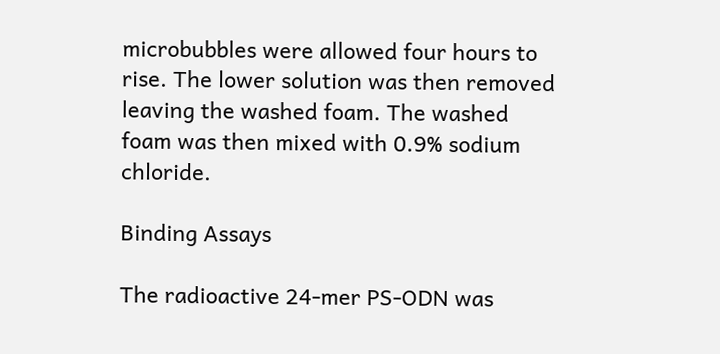microbubbles were allowed four hours to rise. The lower solution was then removed leaving the washed foam. The washed foam was then mixed with 0.9% sodium chloride.

Binding Assays

The radioactive 24-mer PS-ODN was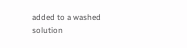added to a washed solution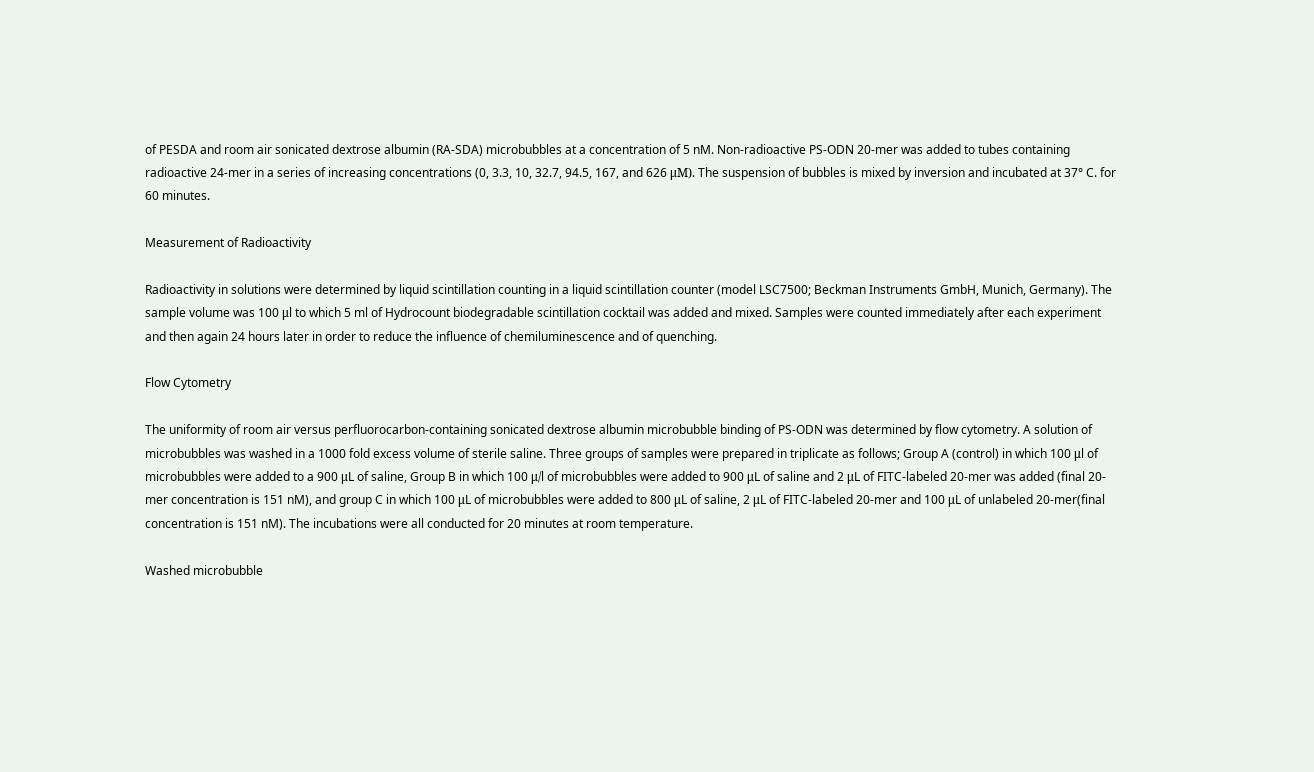of PESDA and room air sonicated dextrose albumin (RA-SDA) microbubbles at a concentration of 5 nM. Non-radioactive PS-ODN 20-mer was added to tubes containing radioactive 24-mer in a series of increasing concentrations (0, 3.3, 10, 32.7, 94.5, 167, and 626 μM). The suspension of bubbles is mixed by inversion and incubated at 37° C. for 60 minutes.

Measurement of Radioactivity

Radioactivity in solutions were determined by liquid scintillation counting in a liquid scintillation counter (model LSC7500; Beckman Instruments GmbH, Munich, Germany). The sample volume was 100 μl to which 5 ml of Hydrocount biodegradable scintillation cocktail was added and mixed. Samples were counted immediately after each experiment and then again 24 hours later in order to reduce the influence of chemiluminescence and of quenching.

Flow Cytometry

The uniformity of room air versus perfluorocarbon-containing sonicated dextrose albumin microbubble binding of PS-ODN was determined by flow cytometry. A solution of microbubbles was washed in a 1000 fold excess volume of sterile saline. Three groups of samples were prepared in triplicate as follows; Group A (control) in which 100 μl of microbubbles were added to a 900 μL of saline, Group B in which 100 μ/l of microbubbles were added to 900 μL of saline and 2 μL of FITC-labeled 20-mer was added (final 20-mer concentration is 151 nM), and group C in which 100 μL of microbubbles were added to 800 μL of saline, 2 μL of FITC-labeled 20-mer and 100 μL of unlabeled 20-mer(final concentration is 151 nM). The incubations were all conducted for 20 minutes at room temperature.

Washed microbubble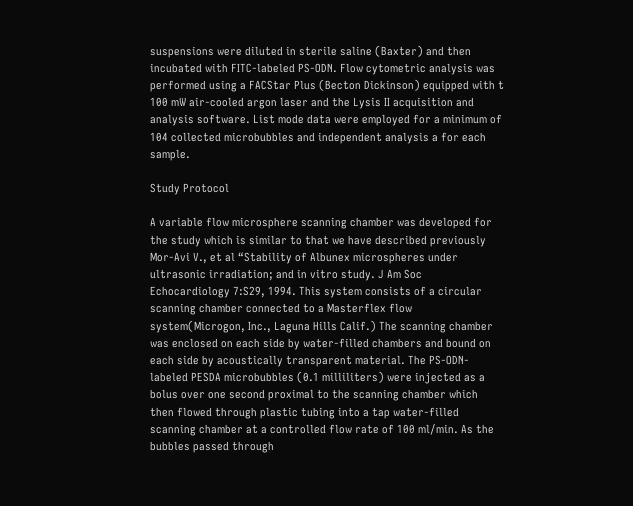suspensions were diluted in sterile saline (Baxter) and then incubated with FITC-labeled PS-ODN. Flow cytometric analysis was performed using a FACStar Plus (Becton Dickinson) equipped with t 100 mW air-cooled argon laser and the Lysis II acquisition and analysis software. List mode data were employed for a minimum of 104 collected microbubbles and independent analysis a for each sample.

Study Protocol

A variable flow microsphere scanning chamber was developed for the study which is similar to that we have described previously Mor-Avi V., et al “Stability of Albunex microspheres under ultrasonic irradiation; and in vitro study. J Am Soc Echocardiology 7:S29, 1994. This system consists of a circular scanning chamber connected to a Masterflex flow system(Microgon, Inc., Laguna Hills Calif.) The scanning chamber was enclosed on each side by water-filled chambers and bound on each side by acoustically transparent material. The PS-ODN-labeled PESDA microbubbles (0.1 milliliters) were injected as a bolus over one second proximal to the scanning chamber which then flowed through plastic tubing into a tap water-filled scanning chamber at a controlled flow rate of 100 ml/min. As the bubbles passed through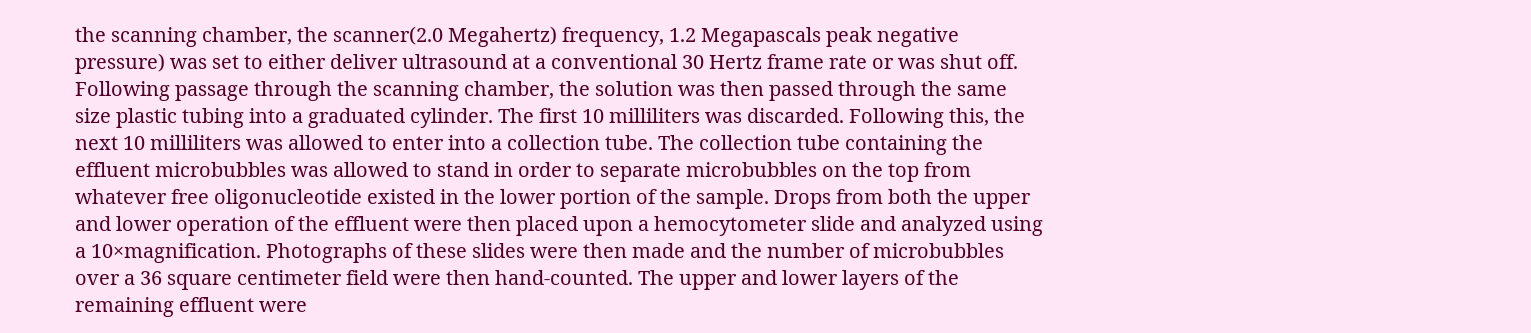the scanning chamber, the scanner(2.0 Megahertz) frequency, 1.2 Megapascals peak negative pressure) was set to either deliver ultrasound at a conventional 30 Hertz frame rate or was shut off. Following passage through the scanning chamber, the solution was then passed through the same size plastic tubing into a graduated cylinder. The first 10 milliliters was discarded. Following this, the next 10 milliliters was allowed to enter into a collection tube. The collection tube containing the effluent microbubbles was allowed to stand in order to separate microbubbles on the top from whatever free oligonucleotide existed in the lower portion of the sample. Drops from both the upper and lower operation of the effluent were then placed upon a hemocytometer slide and analyzed using a 10×magnification. Photographs of these slides were then made and the number of microbubbles over a 36 square centimeter field were then hand-counted. The upper and lower layers of the remaining effluent were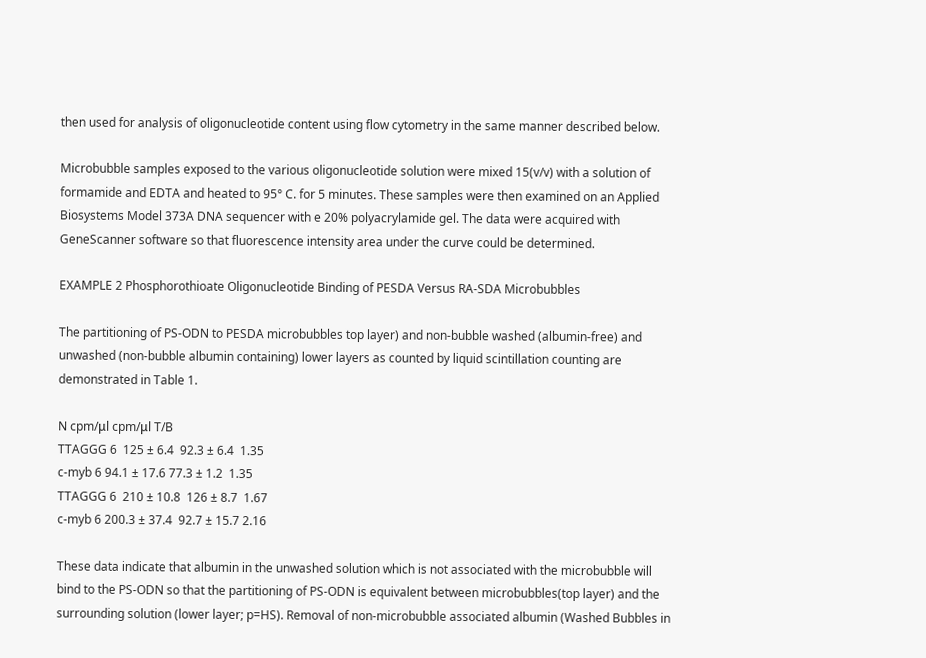then used for analysis of oligonucleotide content using flow cytometry in the same manner described below.

Microbubble samples exposed to the various oligonucleotide solution were mixed 15(v/v) with a solution of formamide and EDTA and heated to 95° C. for 5 minutes. These samples were then examined on an Applied Biosystems Model 373A DNA sequencer with e 20% polyacrylamide gel. The data were acquired with GeneScanner software so that fluorescence intensity area under the curve could be determined.

EXAMPLE 2 Phosphorothioate Oligonucleotide Binding of PESDA Versus RA-SDA Microbubbles

The partitioning of PS-ODN to PESDA microbubbles top layer) and non-bubble washed (albumin-free) and unwashed (non-bubble albumin containing) lower layers as counted by liquid scintillation counting are demonstrated in Table 1.

N cpm/μl cpm/μl T/B
TTAGGG 6  125 ± 6.4  92.3 ± 6.4  1.35
c-myb 6 94.1 ± 17.6 77.3 ± 1.2  1.35
TTAGGG 6  210 ± 10.8  126 ± 8.7  1.67
c-myb 6 200.3 ± 37.4  92.7 ± 15.7 2.16

These data indicate that albumin in the unwashed solution which is not associated with the microbubble will bind to the PS-ODN so that the partitioning of PS-ODN is equivalent between microbubbles(top layer) and the surrounding solution (lower layer; p=HS). Removal of non-microbubble associated albumin (Washed Bubbles in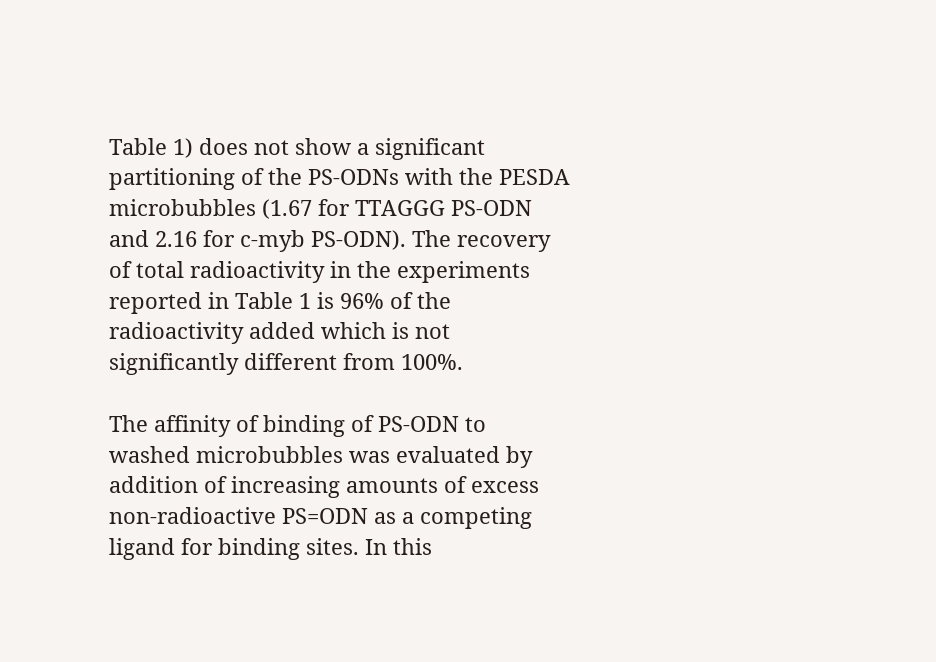Table 1) does not show a significant partitioning of the PS-ODNs with the PESDA microbubbles (1.67 for TTAGGG PS-ODN and 2.16 for c-myb PS-ODN). The recovery of total radioactivity in the experiments reported in Table 1 is 96% of the radioactivity added which is not significantly different from 100%.

The affinity of binding of PS-ODN to washed microbubbles was evaluated by addition of increasing amounts of excess non-radioactive PS=ODN as a competing ligand for binding sites. In this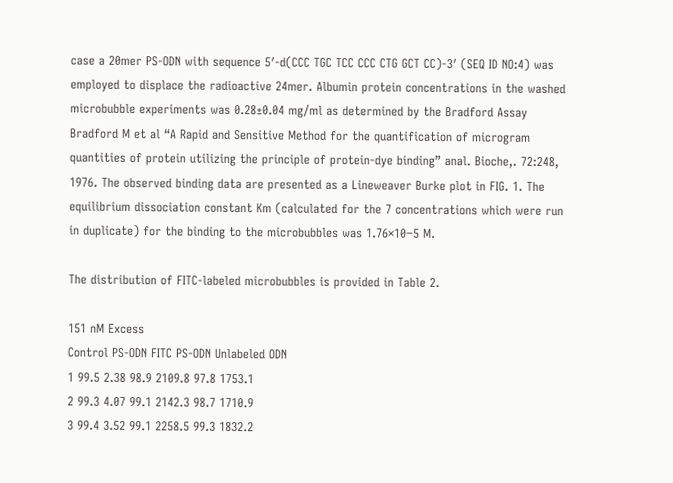case a 20mer PS-ODN with sequence 5′-d(CCC TGC TCC CCC CTG GCT CC)-3′ (SEQ ID NO:4) was employed to displace the radioactive 24mer. Albumin protein concentrations in the washed microbubble experiments was 0.28±0.04 mg/ml as determined by the Bradford Assay Bradford M et al “A Rapid and Sensitive Method for the quantification of microgram quantities of protein utilizing the principle of protein-dye binding” anal. Bioche,. 72:248, 1976. The observed binding data are presented as a Lineweaver Burke plot in FIG. 1. The equilibrium dissociation constant Km (calculated for the 7 concentrations which were run in duplicate) for the binding to the microbubbles was 1.76×10−5 M.

The distribution of FITC-labeled microbubbles is provided in Table 2.

151 nM Excess
Control PS-ODN FITC PS-ODN Unlabeled ODN
1 99.5 2.38 98.9 2109.8 97.8 1753.1
2 99.3 4.07 99.1 2142.3 98.7 1710.9
3 99.4 3.52 99.1 2258.5 99.3 1832.2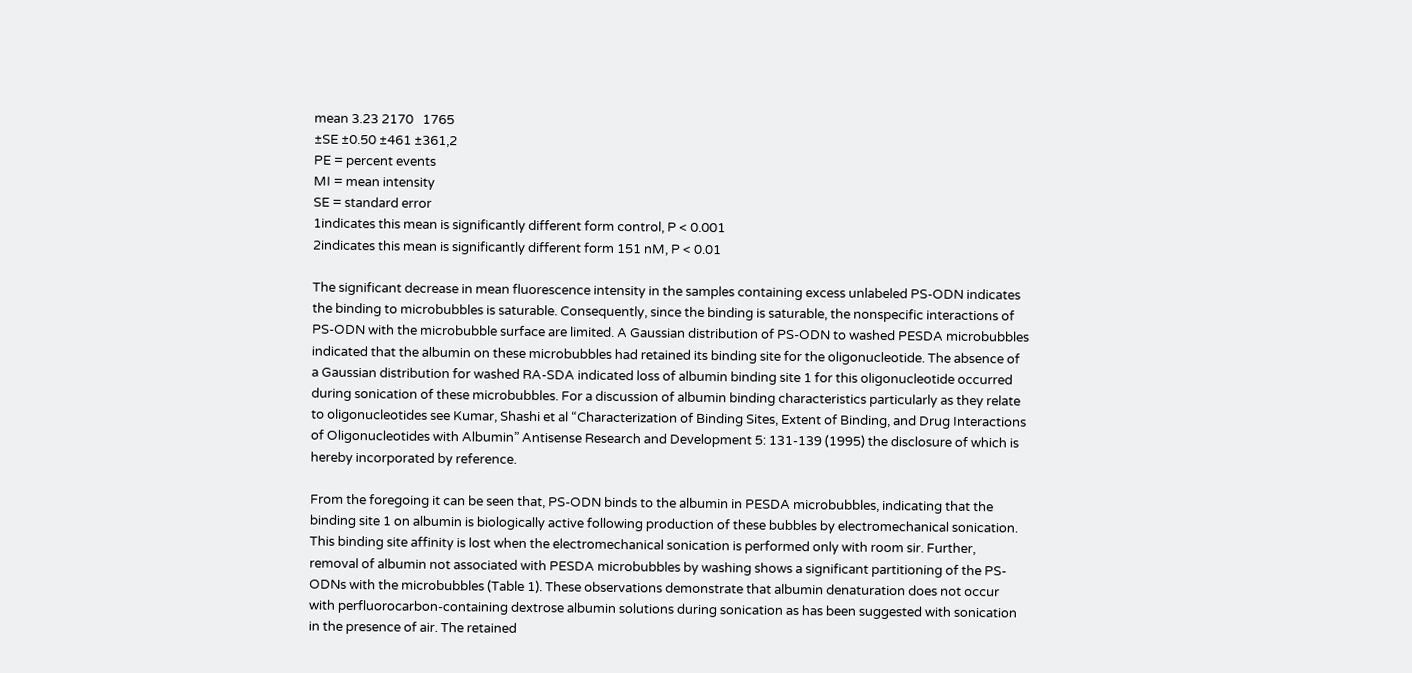mean 3.23 2170   1765
±SE ±0.50 ±461 ±361,2
PE = percent events
MI = mean intensity
SE = standard error
1indicates this mean is significantly different form control, P < 0.001
2indicates this mean is significantly different form 151 nM, P < 0.01

The significant decrease in mean fluorescence intensity in the samples containing excess unlabeled PS-ODN indicates the binding to microbubbles is saturable. Consequently, since the binding is saturable, the nonspecific interactions of PS-ODN with the microbubble surface are limited. A Gaussian distribution of PS-ODN to washed PESDA microbubbles indicated that the albumin on these microbubbles had retained its binding site for the oligonucleotide. The absence of a Gaussian distribution for washed RA-SDA indicated loss of albumin binding site 1 for this oligonucleotide occurred during sonication of these microbubbles. For a discussion of albumin binding characteristics particularly as they relate to oligonucleotides see Kumar, Shashi et al “Characterization of Binding Sites, Extent of Binding, and Drug Interactions of Oligonucleotides with Albumin” Antisense Research and Development 5: 131-139 (1995) the disclosure of which is hereby incorporated by reference.

From the foregoing it can be seen that, PS-ODN binds to the albumin in PESDA microbubbles, indicating that the binding site 1 on albumin is biologically active following production of these bubbles by electromechanical sonication. This binding site affinity is lost when the electromechanical sonication is performed only with room sir. Further, removal of albumin not associated with PESDA microbubbles by washing shows a significant partitioning of the PS-ODNs with the microbubbles (Table 1). These observations demonstrate that albumin denaturation does not occur with perfluorocarbon-containing dextrose albumin solutions during sonication as has been suggested with sonication in the presence of air. The retained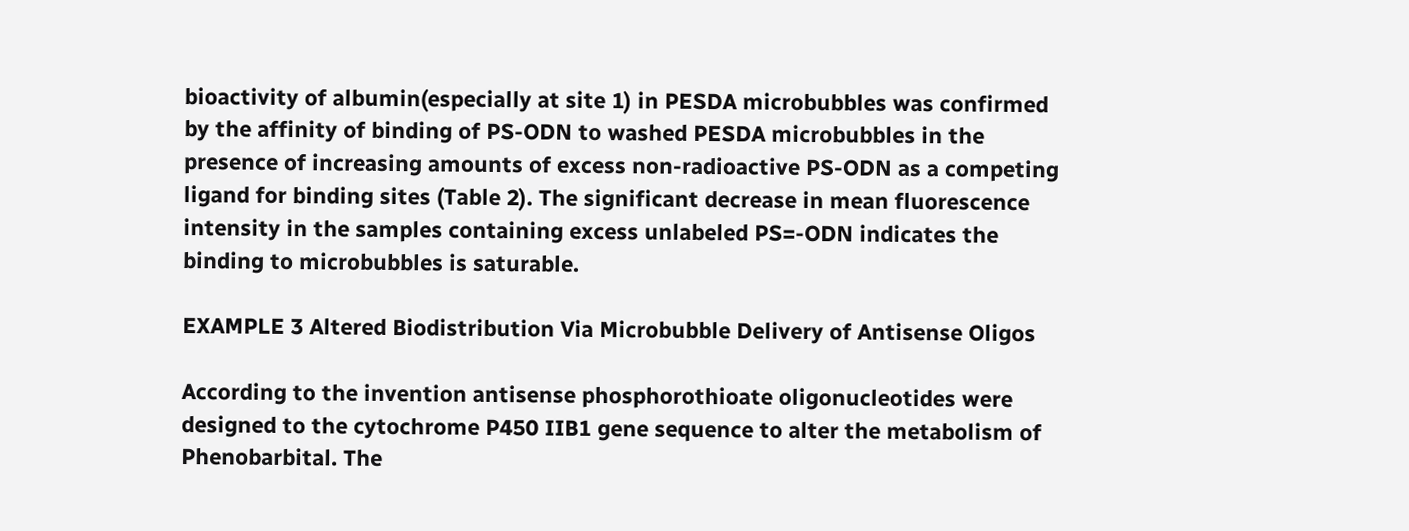bioactivity of albumin(especially at site 1) in PESDA microbubbles was confirmed by the affinity of binding of PS-ODN to washed PESDA microbubbles in the presence of increasing amounts of excess non-radioactive PS-ODN as a competing ligand for binding sites (Table 2). The significant decrease in mean fluorescence intensity in the samples containing excess unlabeled PS=-ODN indicates the binding to microbubbles is saturable.

EXAMPLE 3 Altered Biodistribution Via Microbubble Delivery of Antisense Oligos

According to the invention antisense phosphorothioate oligonucleotides were designed to the cytochrome P450 IIB1 gene sequence to alter the metabolism of Phenobarbital. The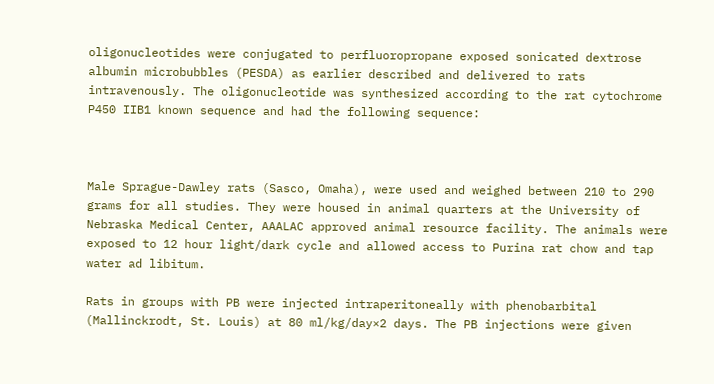oligonucleotides were conjugated to perfluoropropane exposed sonicated dextrose albumin microbubbles (PESDA) as earlier described and delivered to rats intravenously. The oligonucleotide was synthesized according to the rat cytochrome P450 IIB1 known sequence and had the following sequence:



Male Sprague-Dawley rats (Sasco, Omaha), were used and weighed between 210 to 290 grams for all studies. They were housed in animal quarters at the University of Nebraska Medical Center, AAALAC approved animal resource facility. The animals were exposed to 12 hour light/dark cycle and allowed access to Purina rat chow and tap water ad libitum.

Rats in groups with PB were injected intraperitoneally with phenobarbital (Mallinckrodt, St. Louis) at 80 ml/kg/day×2 days. The PB injections were given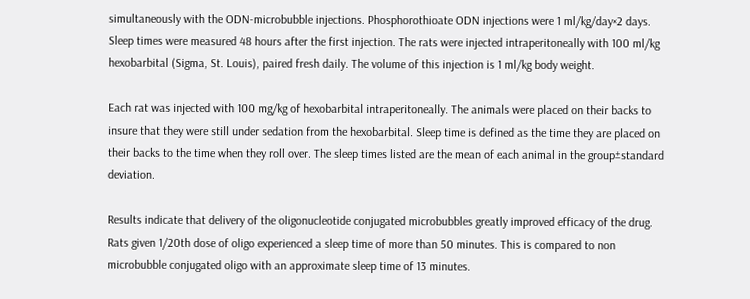simultaneously with the ODN-microbubble injections. Phosphorothioate ODN injections were 1 ml/kg/day×2 days. Sleep times were measured 48 hours after the first injection. The rats were injected intraperitoneally with 100 ml/kg hexobarbital (Sigma, St. Louis), paired fresh daily. The volume of this injection is 1 ml/kg body weight.

Each rat was injected with 100 mg/kg of hexobarbital intraperitoneally. The animals were placed on their backs to insure that they were still under sedation from the hexobarbital. Sleep time is defined as the time they are placed on their backs to the time when they roll over. The sleep times listed are the mean of each animal in the group±standard deviation.

Results indicate that delivery of the oligonucleotide conjugated microbubbles greatly improved efficacy of the drug. Rats given 1/20th dose of oligo experienced a sleep time of more than 50 minutes. This is compared to non microbubble conjugated oligo with an approximate sleep time of 13 minutes.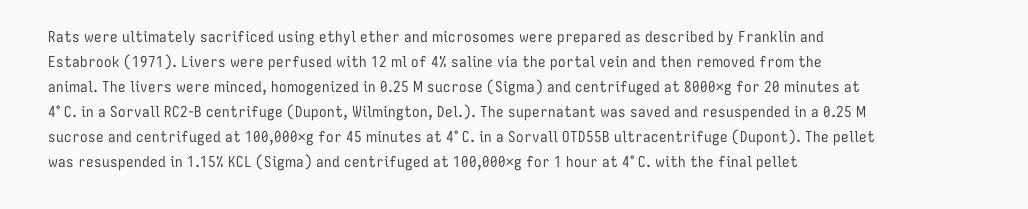Rats were ultimately sacrificed using ethyl ether and microsomes were prepared as described by Franklin and Estabrook (1971). Livers were perfused with 12 ml of 4% saline via the portal vein and then removed from the animal. The livers were minced, homogenized in 0.25 M sucrose (Sigma) and centrifuged at 8000×g for 20 minutes at 4° C. in a Sorvall RC2-B centrifuge (Dupont, Wilmington, Del.). The supernatant was saved and resuspended in a 0.25 M sucrose and centrifuged at 100,000×g for 45 minutes at 4° C. in a Sorvall OTD55B ultracentrifuge (Dupont). The pellet was resuspended in 1.15% KCL (Sigma) and centrifuged at 100,000×g for 1 hour at 4° C. with the final pellet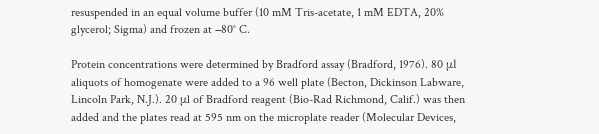resuspended in an equal volume buffer (10 mM Tris-acetate, 1 mM EDTA, 20% glycerol; Sigma) and frozen at −80° C.

Protein concentrations were determined by Bradford assay (Bradford, 1976). 80 μl aliquots of homogenate were added to a 96 well plate (Becton, Dickinson Labware, Lincoln Park, N.J.). 20 μl of Bradford reagent (Bio-Rad Richmond, Calif.) was then added and the plates read at 595 nm on the microplate reader (Molecular Devices,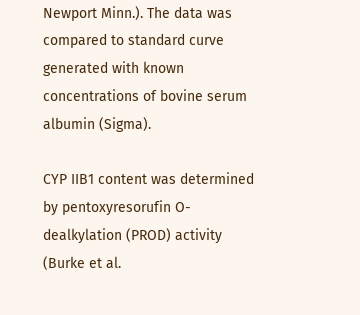Newport Minn.). The data was compared to standard curve generated with known concentrations of bovine serum albumin (Sigma).

CYP IIB1 content was determined by pentoxyresorufin O-dealkylation (PROD) activity (Burke et al.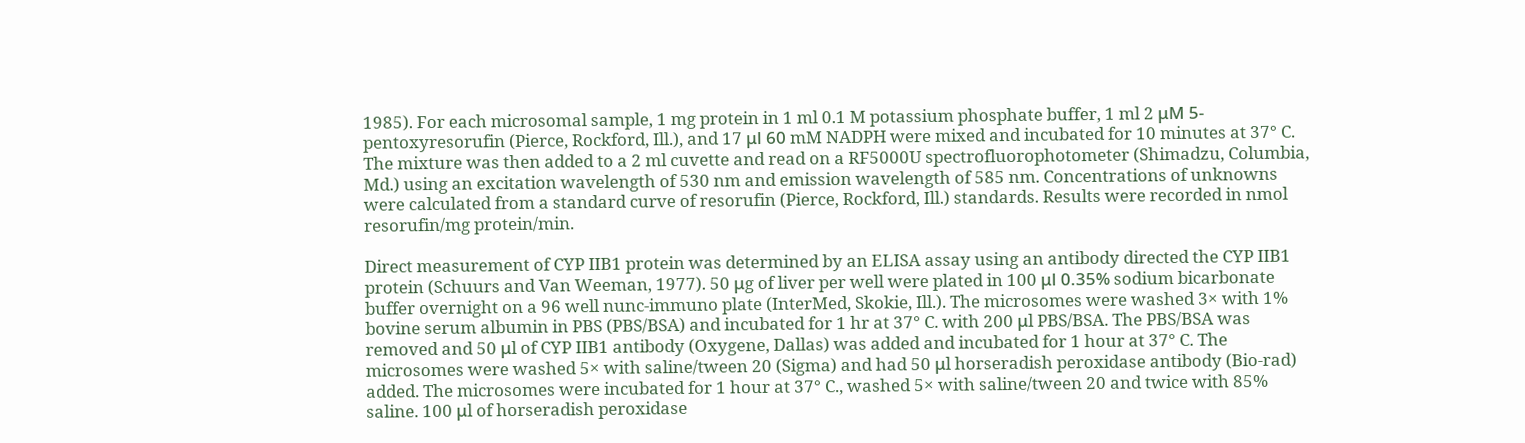1985). For each microsomal sample, 1 mg protein in 1 ml 0.1 M potassium phosphate buffer, 1 ml 2 μM 5-pentoxyresorufin (Pierce, Rockford, Ill.), and 17 μl 60 mM NADPH were mixed and incubated for 10 minutes at 37° C. The mixture was then added to a 2 ml cuvette and read on a RF5000U spectrofluorophotometer (Shimadzu, Columbia, Md.) using an excitation wavelength of 530 nm and emission wavelength of 585 nm. Concentrations of unknowns were calculated from a standard curve of resorufin (Pierce, Rockford, Ill.) standards. Results were recorded in nmol resorufin/mg protein/min.

Direct measurement of CYP IIB1 protein was determined by an ELISA assay using an antibody directed the CYP IIB1 protein (Schuurs and Van Weeman, 1977). 50 μg of liver per well were plated in 100 μl 0.35% sodium bicarbonate buffer overnight on a 96 well nunc-immuno plate (InterMed, Skokie, Ill.). The microsomes were washed 3× with 1% bovine serum albumin in PBS (PBS/BSA) and incubated for 1 hr at 37° C. with 200 μl PBS/BSA. The PBS/BSA was removed and 50 μl of CYP IIB1 antibody (Oxygene, Dallas) was added and incubated for 1 hour at 37° C. The microsomes were washed 5× with saline/tween 20 (Sigma) and had 50 μl horseradish peroxidase antibody (Bio-rad) added. The microsomes were incubated for 1 hour at 37° C., washed 5× with saline/tween 20 and twice with 85% saline. 100 μl of horseradish peroxidase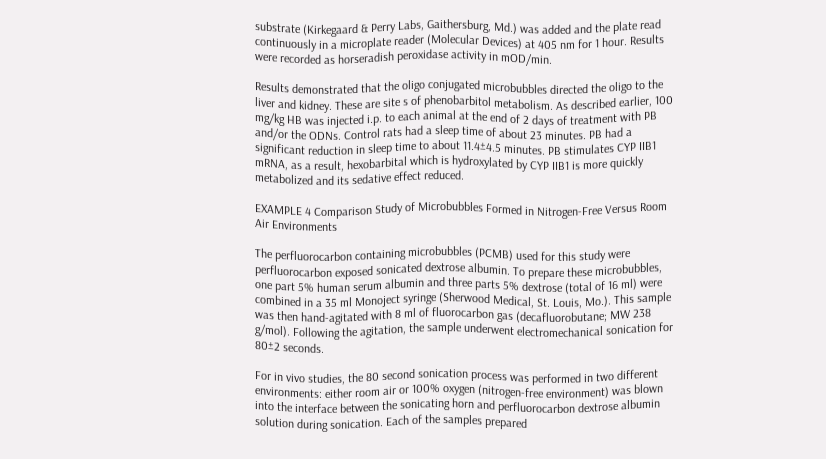substrate (Kirkegaard & Perry Labs, Gaithersburg, Md.) was added and the plate read continuously in a microplate reader (Molecular Devices) at 405 nm for 1 hour. Results were recorded as horseradish peroxidase activity in mOD/min.

Results demonstrated that the oligo conjugated microbubbles directed the oligo to the liver and kidney. These are site s of phenobarbitol metabolism. As described earlier, 100 mg/kg HB was injected i.p. to each animal at the end of 2 days of treatment with PB and/or the ODNs. Control rats had a sleep time of about 23 minutes. PB had a significant reduction in sleep time to about 11.4±4.5 minutes. PB stimulates CYP IIB1 mRNA, as a result, hexobarbital which is hydroxylated by CYP IIB1 is more quickly metabolized and its sedative effect reduced.

EXAMPLE 4 Comparison Study of Microbubbles Formed in Nitrogen-Free Versus Room Air Environments

The perfluorocarbon containing microbubbles (PCMB) used for this study were perfluorocarbon exposed sonicated dextrose albumin. To prepare these microbubbles, one part 5% human serum albumin and three parts 5% dextrose (total of 16 ml) were combined in a 35 ml Monoject syringe (Sherwood Medical, St. Louis, Mo.). This sample was then hand-agitated with 8 ml of fluorocarbon gas (decafluorobutane; MW 238 g/mol). Following the agitation, the sample underwent electromechanical sonication for 80±2 seconds.

For in vivo studies, the 80 second sonication process was performed in two different environments: either room air or 100% oxygen (nitrogen-free environment) was blown into the interface between the sonicating horn and perfluorocarbon dextrose albumin solution during sonication. Each of the samples prepared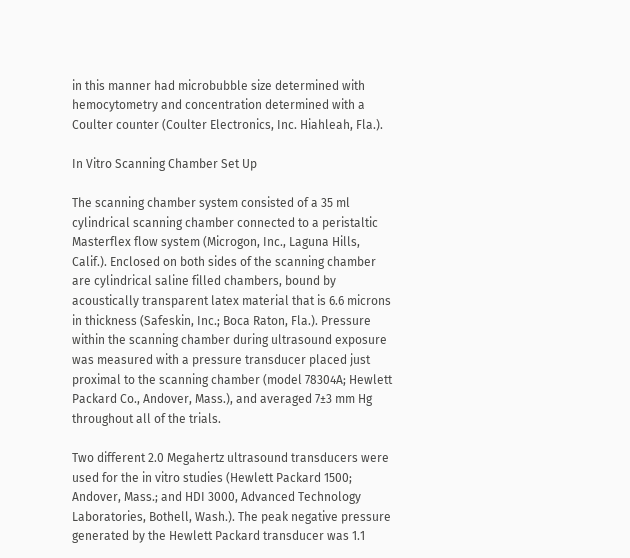in this manner had microbubble size determined with hemocytometry and concentration determined with a Coulter counter (Coulter Electronics, Inc. Hiahleah, Fla.).

In Vitro Scanning Chamber Set Up

The scanning chamber system consisted of a 35 ml cylindrical scanning chamber connected to a peristaltic Masterflex flow system (Microgon, Inc., Laguna Hills, Calif.). Enclosed on both sides of the scanning chamber are cylindrical saline filled chambers, bound by acoustically transparent latex material that is 6.6 microns in thickness (Safeskin, Inc.; Boca Raton, Fla.). Pressure within the scanning chamber during ultrasound exposure was measured with a pressure transducer placed just proximal to the scanning chamber (model 78304A; Hewlett Packard Co., Andover, Mass.), and averaged 7±3 mm Hg throughout all of the trials.

Two different 2.0 Megahertz ultrasound transducers were used for the in vitro studies (Hewlett Packard 1500; Andover, Mass.; and HDI 3000, Advanced Technology Laboratories, Bothell, Wash.). The peak negative pressure generated by the Hewlett Packard transducer was 1.1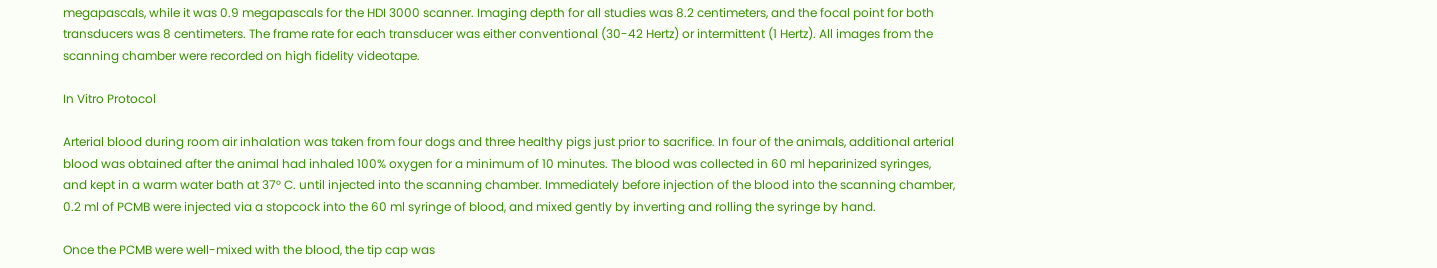megapascals, while it was 0.9 megapascals for the HDI 3000 scanner. Imaging depth for all studies was 8.2 centimeters, and the focal point for both transducers was 8 centimeters. The frame rate for each transducer was either conventional (30-42 Hertz) or intermittent (1 Hertz). All images from the scanning chamber were recorded on high fidelity videotape.

In Vitro Protocol

Arterial blood during room air inhalation was taken from four dogs and three healthy pigs just prior to sacrifice. In four of the animals, additional arterial blood was obtained after the animal had inhaled 100% oxygen for a minimum of 10 minutes. The blood was collected in 60 ml heparinized syringes, and kept in a warm water bath at 37° C. until injected into the scanning chamber. Immediately before injection of the blood into the scanning chamber, 0.2 ml of PCMB were injected via a stopcock into the 60 ml syringe of blood, and mixed gently by inverting and rolling the syringe by hand.

Once the PCMB were well-mixed with the blood, the tip cap was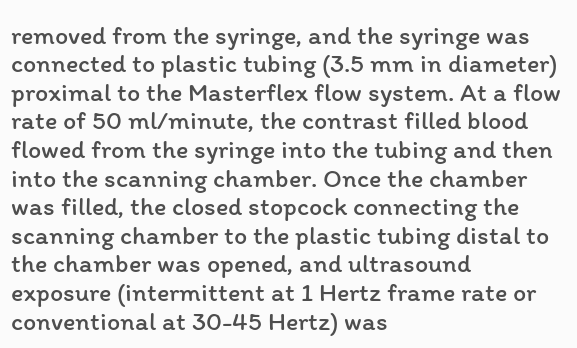removed from the syringe, and the syringe was connected to plastic tubing (3.5 mm in diameter) proximal to the Masterflex flow system. At a flow rate of 50 ml/minute, the contrast filled blood flowed from the syringe into the tubing and then into the scanning chamber. Once the chamber was filled, the closed stopcock connecting the scanning chamber to the plastic tubing distal to the chamber was opened, and ultrasound exposure (intermittent at 1 Hertz frame rate or conventional at 30-45 Hertz) was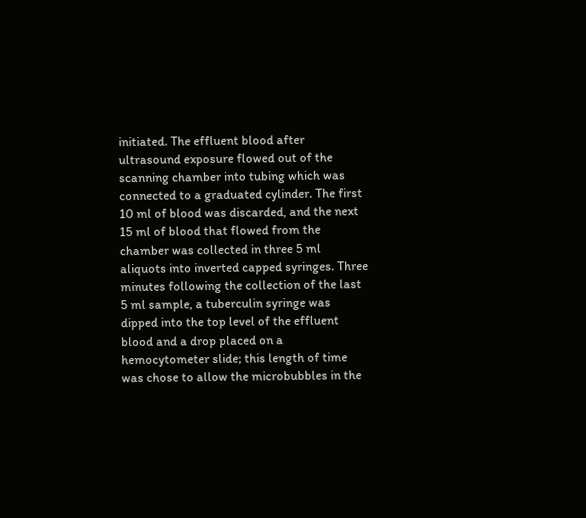initiated. The effluent blood after ultrasound exposure flowed out of the scanning chamber into tubing which was connected to a graduated cylinder. The first 10 ml of blood was discarded, and the next 15 ml of blood that flowed from the chamber was collected in three 5 ml aliquots into inverted capped syringes. Three minutes following the collection of the last 5 ml sample, a tuberculin syringe was dipped into the top level of the effluent blood and a drop placed on a hemocytometer slide; this length of time was chose to allow the microbubbles in the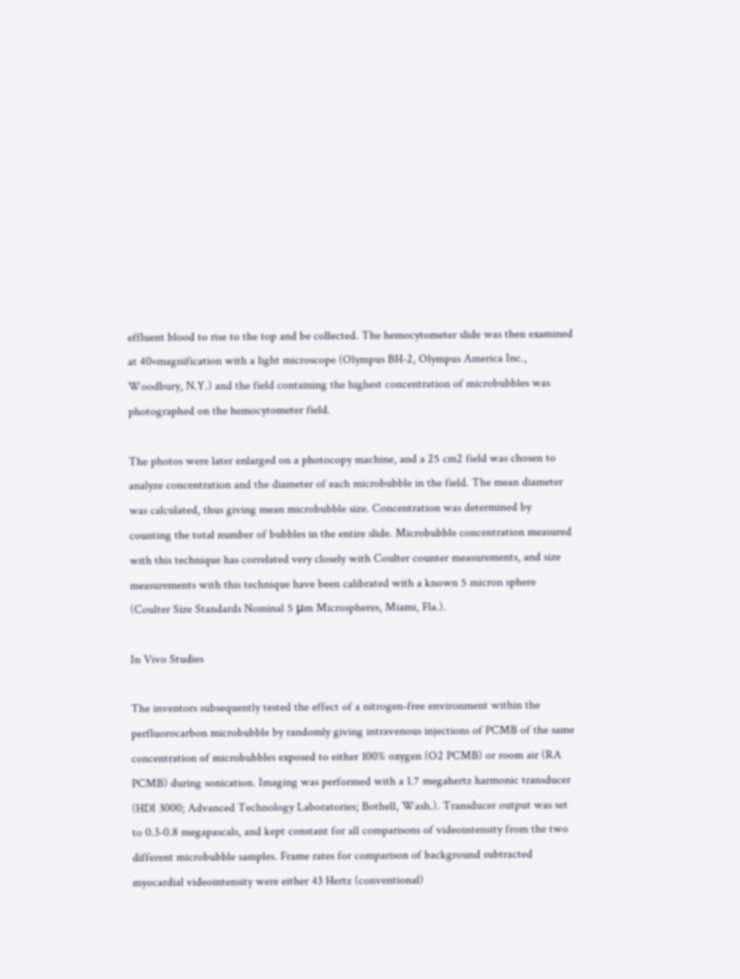effluent blood to rise to the top and be collected. The hemocytometer slide was then examined at 40×magnification with a light microscope (Olympus BH-2, Olympus America Inc., Woodbury, N.Y.) and the field containing the highest concentration of microbubbles was photographed on the hemocytometer field.

The photos were later enlarged on a photocopy machine, and a 25 cm2 field was chosen to analyze concentration and the diameter of each microbubble in the field. The mean diameter was calculated, thus giving mean microbubble size. Concentration was determined by counting the total number of bubbles in the entire slide. Microbubble concentration measured with this technique has correlated very closely with Coulter counter measurements, and size measurements with this technique have been calibrated with a known 5 micron sphere (Coulter Size Standards Nominal 5 μm Microspheres, Miami, Fla.).

In Vivo Studies

The inventors subsequently tested the effect of a nitrogen-free environment within the perfluorocarbon microbubble by randomly giving intravenous injections of PCMB of the same concentration of microbubbles exposed to either 100% oxygen (O2 PCMB) or room air (RA PCMB) during sonication. Imaging was performed with a 1.7 megahertz harmonic transducer (HDI 3000; Advanced Technology Laboratories; Bothell, Wash.). Transducer output was set to 0.3-0.8 megapascals, and kept constant for all comparisons of videointensity from the two different microbubble samples. Frame rates for comparison of background subtracted myocardial videointensity were either 43 Hertz (conventional)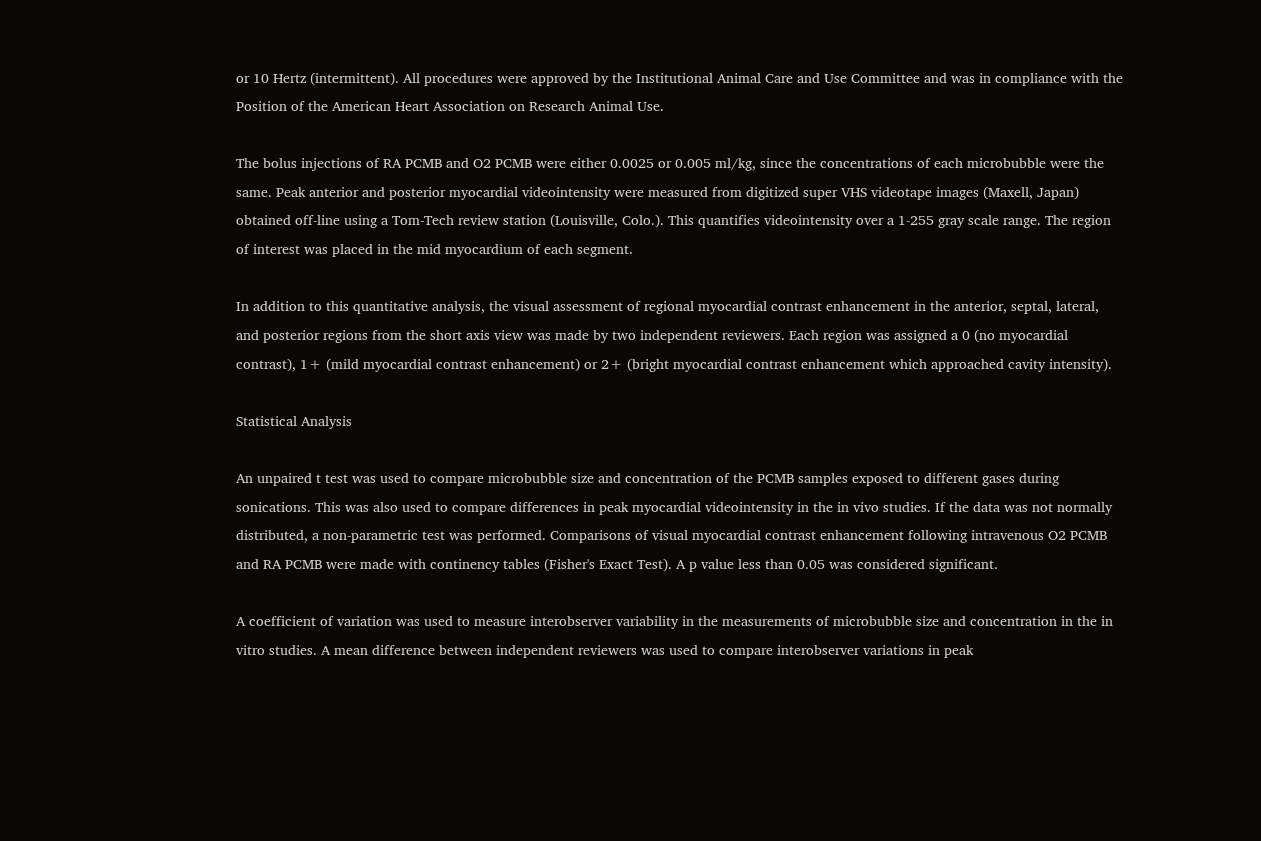or 10 Hertz (intermittent). All procedures were approved by the Institutional Animal Care and Use Committee and was in compliance with the Position of the American Heart Association on Research Animal Use.

The bolus injections of RA PCMB and O2 PCMB were either 0.0025 or 0.005 ml/kg, since the concentrations of each microbubble were the same. Peak anterior and posterior myocardial videointensity were measured from digitized super VHS videotape images (Maxell, Japan) obtained off-line using a Tom-Tech review station (Louisville, Colo.). This quantifies videointensity over a 1-255 gray scale range. The region of interest was placed in the mid myocardium of each segment.

In addition to this quantitative analysis, the visual assessment of regional myocardial contrast enhancement in the anterior, septal, lateral, and posterior regions from the short axis view was made by two independent reviewers. Each region was assigned a 0 (no myocardial contrast), 1+ (mild myocardial contrast enhancement) or 2+ (bright myocardial contrast enhancement which approached cavity intensity).

Statistical Analysis

An unpaired t test was used to compare microbubble size and concentration of the PCMB samples exposed to different gases during sonications. This was also used to compare differences in peak myocardial videointensity in the in vivo studies. If the data was not normally distributed, a non-parametric test was performed. Comparisons of visual myocardial contrast enhancement following intravenous O2 PCMB and RA PCMB were made with continency tables (Fisher's Exact Test). A p value less than 0.05 was considered significant.

A coefficient of variation was used to measure interobserver variability in the measurements of microbubble size and concentration in the in vitro studies. A mean difference between independent reviewers was used to compare interobserver variations in peak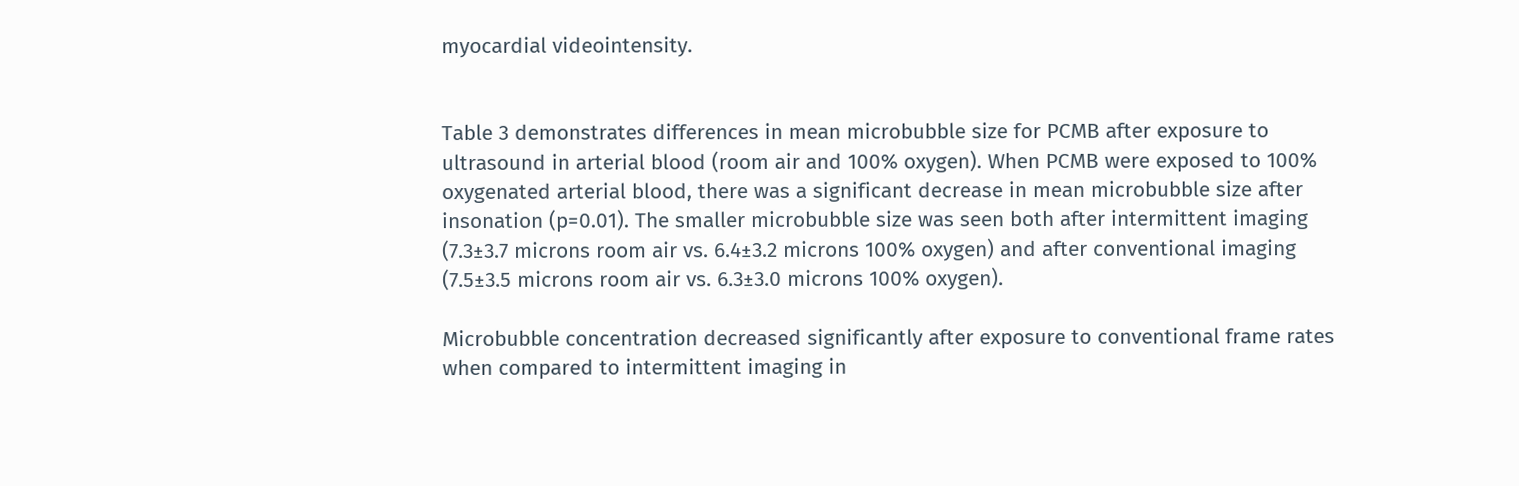myocardial videointensity.


Table 3 demonstrates differences in mean microbubble size for PCMB after exposure to ultrasound in arterial blood (room air and 100% oxygen). When PCMB were exposed to 100% oxygenated arterial blood, there was a significant decrease in mean microbubble size after insonation (p=0.01). The smaller microbubble size was seen both after intermittent imaging (7.3±3.7 microns room air vs. 6.4±3.2 microns 100% oxygen) and after conventional imaging (7.5±3.5 microns room air vs. 6.3±3.0 microns 100% oxygen).

Microbubble concentration decreased significantly after exposure to conventional frame rates when compared to intermittent imaging in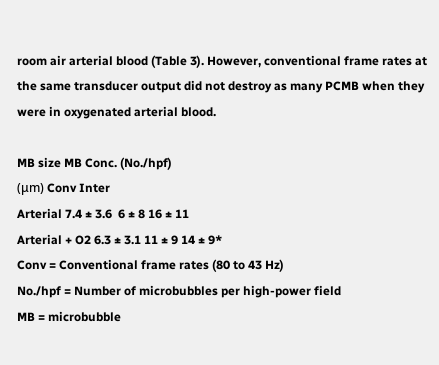room air arterial blood (Table 3). However, conventional frame rates at the same transducer output did not destroy as many PCMB when they were in oxygenated arterial blood.

MB size MB Conc. (No./hpf)
(μm) Conv Inter
Arterial 7.4 ± 3.6  6 ± 8 16 ± 11
Arterial + O2 6.3 ± 3.1 11 ± 9 14 ± 9*
Conv = Conventional frame rates (80 to 43 Hz)
No./hpf = Number of microbubbles per high-power field
MB = microbubble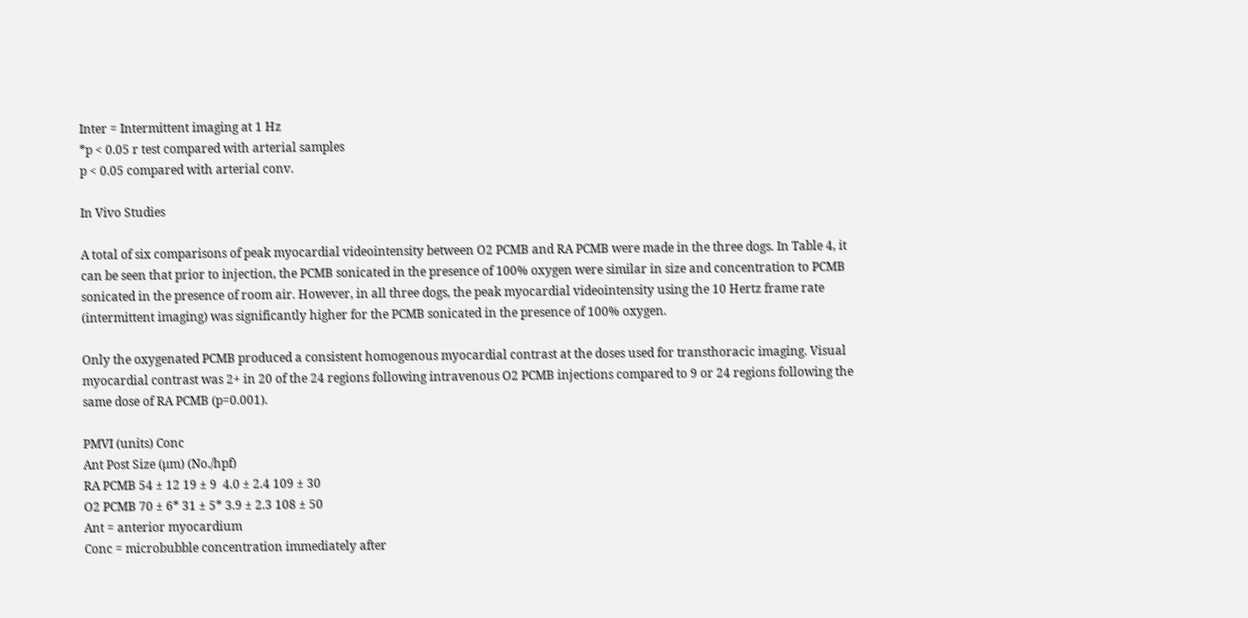Inter = Intermittent imaging at 1 Hz
*p < 0.05 r test compared with arterial samples
p < 0.05 compared with arterial conv.

In Vivo Studies

A total of six comparisons of peak myocardial videointensity between O2 PCMB and RA PCMB were made in the three dogs. In Table 4, it can be seen that prior to injection, the PCMB sonicated in the presence of 100% oxygen were similar in size and concentration to PCMB sonicated in the presence of room air. However, in all three dogs, the peak myocardial videointensity using the 10 Hertz frame rate (intermittent imaging) was significantly higher for the PCMB sonicated in the presence of 100% oxygen.

Only the oxygenated PCMB produced a consistent homogenous myocardial contrast at the doses used for transthoracic imaging. Visual myocardial contrast was 2+ in 20 of the 24 regions following intravenous O2 PCMB injections compared to 9 or 24 regions following the same dose of RA PCMB (p=0.001).

PMVI (units) Conc
Ant Post Size (μm) (No./hpf)
RA PCMB 54 ± 12 19 ± 9  4.0 ± 2.4 109 ± 30
O2 PCMB 70 ± 6* 31 ± 5* 3.9 ± 2.3 108 ± 50
Ant = anterior myocardium
Conc = microbubble concentration immediately after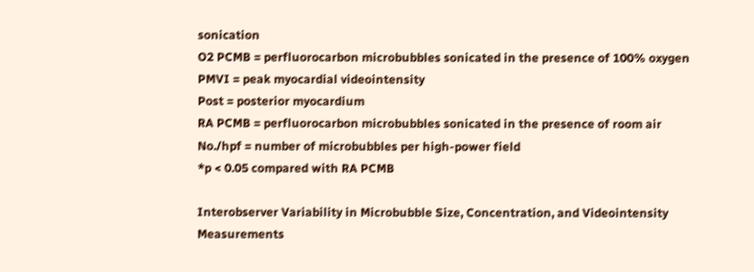sonication
O2 PCMB = perfluorocarbon microbubbles sonicated in the presence of 100% oxygen
PMVI = peak myocardial videointensity
Post = posterior myocardium
RA PCMB = perfluorocarbon microbubbles sonicated in the presence of room air
No./hpf = number of microbubbles per high-power field
*p < 0.05 compared with RA PCMB

Interobserver Variability in Microbubble Size, Concentration, and Videointensity Measurements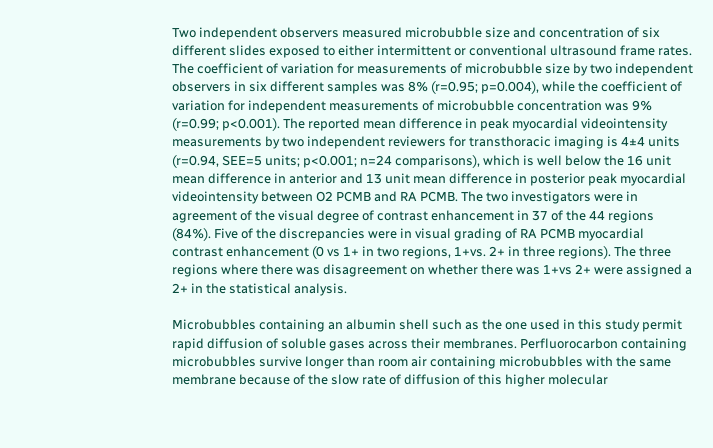Two independent observers measured microbubble size and concentration of six different slides exposed to either intermittent or conventional ultrasound frame rates. The coefficient of variation for measurements of microbubble size by two independent observers in six different samples was 8% (r=0.95; p=0.004), while the coefficient of variation for independent measurements of microbubble concentration was 9% (r=0.99; p<0.001). The reported mean difference in peak myocardial videointensity measurements by two independent reviewers for transthoracic imaging is 4±4 units (r=0.94, SEE=5 units; p<0.001; n=24 comparisons), which is well below the 16 unit mean difference in anterior and 13 unit mean difference in posterior peak myocardial videointensity between O2 PCMB and RA PCMB. The two investigators were in agreement of the visual degree of contrast enhancement in 37 of the 44 regions (84%). Five of the discrepancies were in visual grading of RA PCMB myocardial contrast enhancement (0 vs 1+ in two regions, 1+vs. 2+ in three regions). The three regions where there was disagreement on whether there was 1+vs 2+ were assigned a 2+ in the statistical analysis.

Microbubbles containing an albumin shell such as the one used in this study permit rapid diffusion of soluble gases across their membranes. Perfluorocarbon containing microbubbles survive longer than room air containing microbubbles with the same membrane because of the slow rate of diffusion of this higher molecular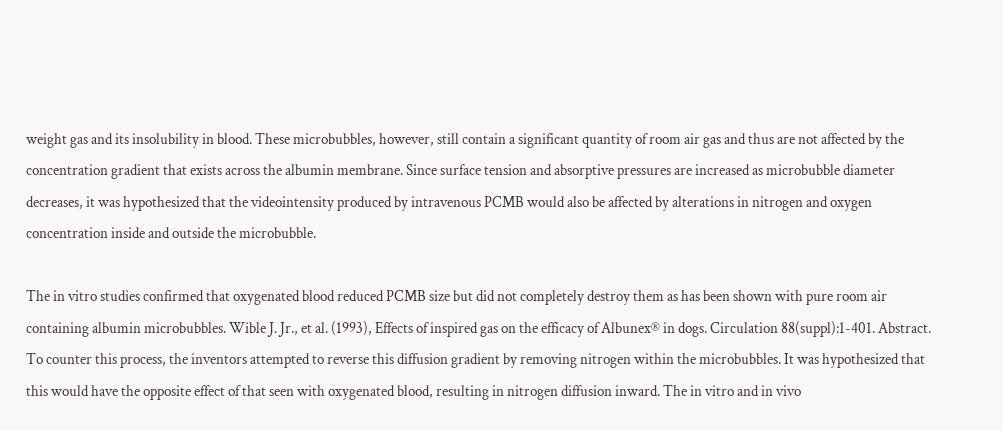weight gas and its insolubility in blood. These microbubbles, however, still contain a significant quantity of room air gas and thus are not affected by the concentration gradient that exists across the albumin membrane. Since surface tension and absorptive pressures are increased as microbubble diameter decreases, it was hypothesized that the videointensity produced by intravenous PCMB would also be affected by alterations in nitrogen and oxygen concentration inside and outside the microbubble.

The in vitro studies confirmed that oxygenated blood reduced PCMB size but did not completely destroy them as has been shown with pure room air containing albumin microbubbles. Wible J. Jr., et al. (1993), Effects of inspired gas on the efficacy of Albunex® in dogs. Circulation 88(suppl):1-401. Abstract. To counter this process, the inventors attempted to reverse this diffusion gradient by removing nitrogen within the microbubbles. It was hypothesized that this would have the opposite effect of that seen with oxygenated blood, resulting in nitrogen diffusion inward. The in vitro and in vivo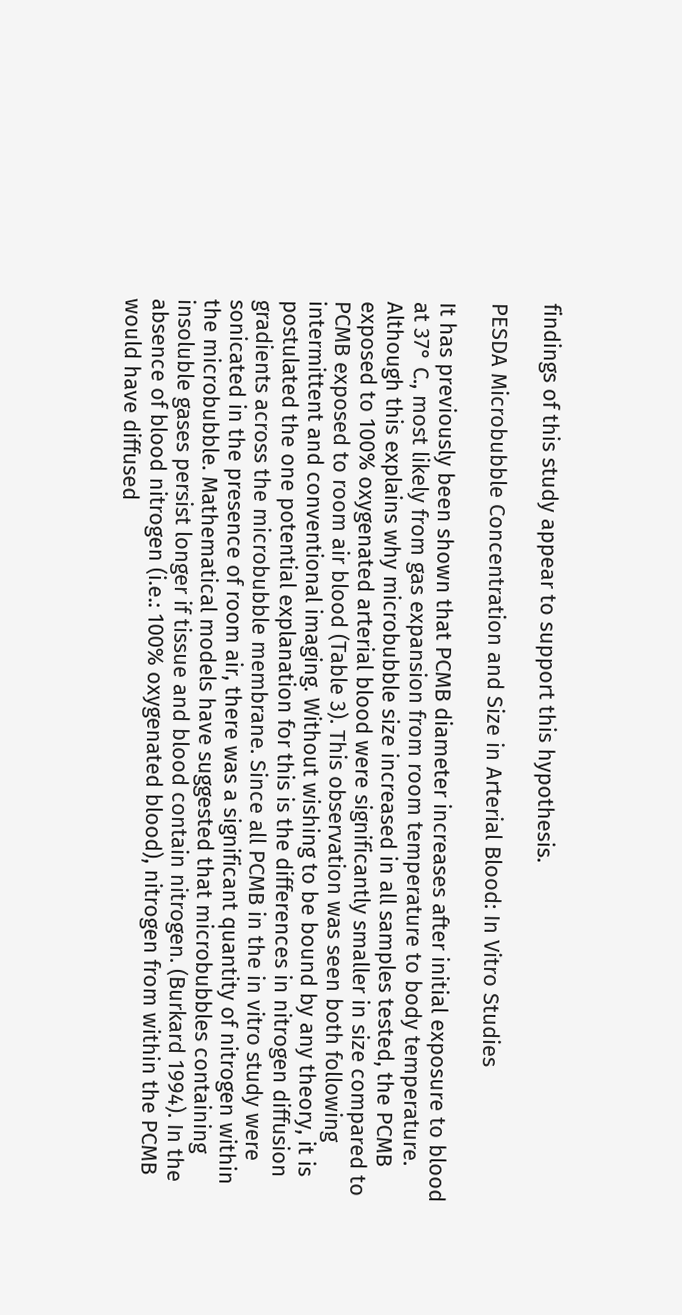findings of this study appear to support this hypothesis.

PESDA Microbubble Concentration and Size in Arterial Blood: In Vitro Studies

It has previously been shown that PCMB diameter increases after initial exposure to blood at 37° C., most likely from gas expansion from room temperature to body temperature. Although this explains why microbubble size increased in all samples tested, the PCMB exposed to 100% oxygenated arterial blood were significantly smaller in size compared to PCMB exposed to room air blood (Table 3). This observation was seen both following intermittent and conventional imaging. Without wishing to be bound by any theory, it is postulated the one potential explanation for this is the differences in nitrogen diffusion gradients across the microbubble membrane. Since all PCMB in the in vitro study were sonicated in the presence of room air, there was a significant quantity of nitrogen within the microbubble. Mathematical models have suggested that microbubbles containing insoluble gases persist longer if tissue and blood contain nitrogen. (Burkard 1994). In the absence of blood nitrogen (i.e.: 100% oxygenated blood), nitrogen from within the PCMB would have diffused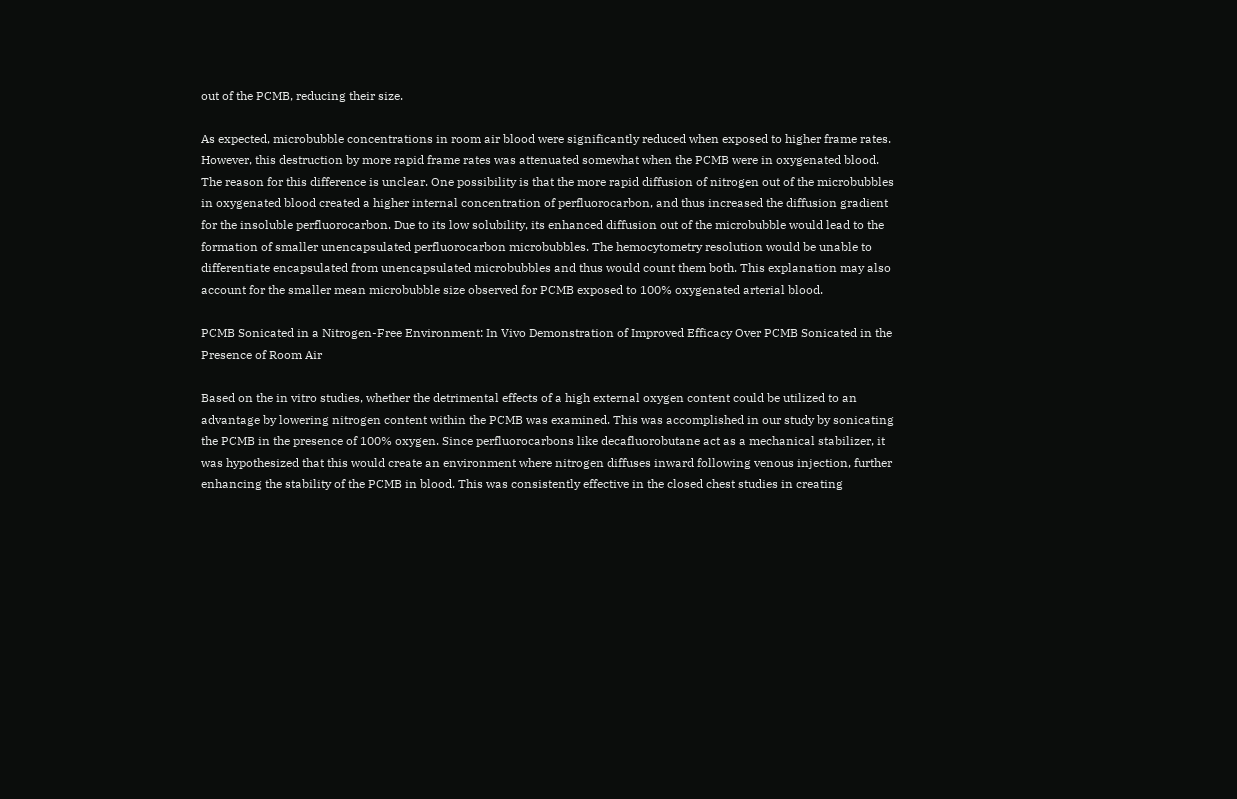out of the PCMB, reducing their size.

As expected, microbubble concentrations in room air blood were significantly reduced when exposed to higher frame rates. However, this destruction by more rapid frame rates was attenuated somewhat when the PCMB were in oxygenated blood. The reason for this difference is unclear. One possibility is that the more rapid diffusion of nitrogen out of the microbubbles in oxygenated blood created a higher internal concentration of perfluorocarbon, and thus increased the diffusion gradient for the insoluble perfluorocarbon. Due to its low solubility, its enhanced diffusion out of the microbubble would lead to the formation of smaller unencapsulated perfluorocarbon microbubbles. The hemocytometry resolution would be unable to differentiate encapsulated from unencapsulated microbubbles and thus would count them both. This explanation may also account for the smaller mean microbubble size observed for PCMB exposed to 100% oxygenated arterial blood.

PCMB Sonicated in a Nitrogen-Free Environment: In Vivo Demonstration of Improved Efficacy Over PCMB Sonicated in the Presence of Room Air

Based on the in vitro studies, whether the detrimental effects of a high external oxygen content could be utilized to an advantage by lowering nitrogen content within the PCMB was examined. This was accomplished in our study by sonicating the PCMB in the presence of 100% oxygen. Since perfluorocarbons like decafluorobutane act as a mechanical stabilizer, it was hypothesized that this would create an environment where nitrogen diffuses inward following venous injection, further enhancing the stability of the PCMB in blood. This was consistently effective in the closed chest studies in creating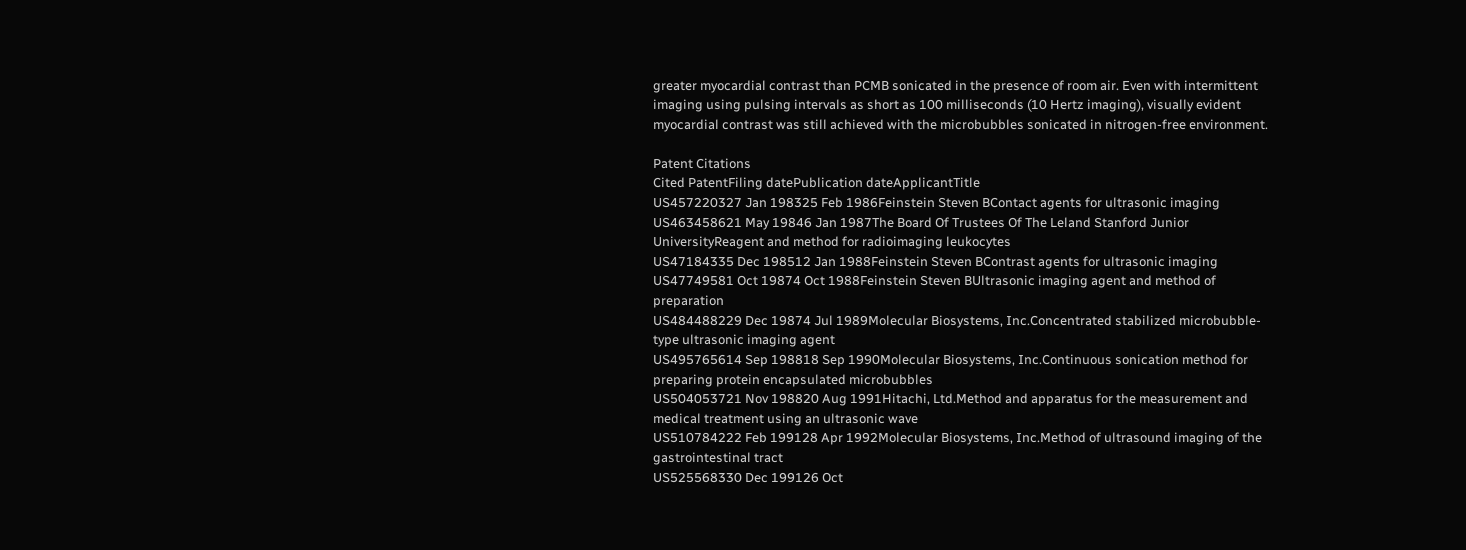greater myocardial contrast than PCMB sonicated in the presence of room air. Even with intermittent imaging using pulsing intervals as short as 100 milliseconds (10 Hertz imaging), visually evident myocardial contrast was still achieved with the microbubbles sonicated in nitrogen-free environment.

Patent Citations
Cited PatentFiling datePublication dateApplicantTitle
US457220327 Jan 198325 Feb 1986Feinstein Steven BContact agents for ultrasonic imaging
US463458621 May 19846 Jan 1987The Board Of Trustees Of The Leland Stanford Junior UniversityReagent and method for radioimaging leukocytes
US47184335 Dec 198512 Jan 1988Feinstein Steven BContrast agents for ultrasonic imaging
US47749581 Oct 19874 Oct 1988Feinstein Steven BUltrasonic imaging agent and method of preparation
US484488229 Dec 19874 Jul 1989Molecular Biosystems, Inc.Concentrated stabilized microbubble-type ultrasonic imaging agent
US495765614 Sep 198818 Sep 1990Molecular Biosystems, Inc.Continuous sonication method for preparing protein encapsulated microbubbles
US504053721 Nov 198820 Aug 1991Hitachi, Ltd.Method and apparatus for the measurement and medical treatment using an ultrasonic wave
US510784222 Feb 199128 Apr 1992Molecular Biosystems, Inc.Method of ultrasound imaging of the gastrointestinal tract
US525568330 Dec 199126 Oct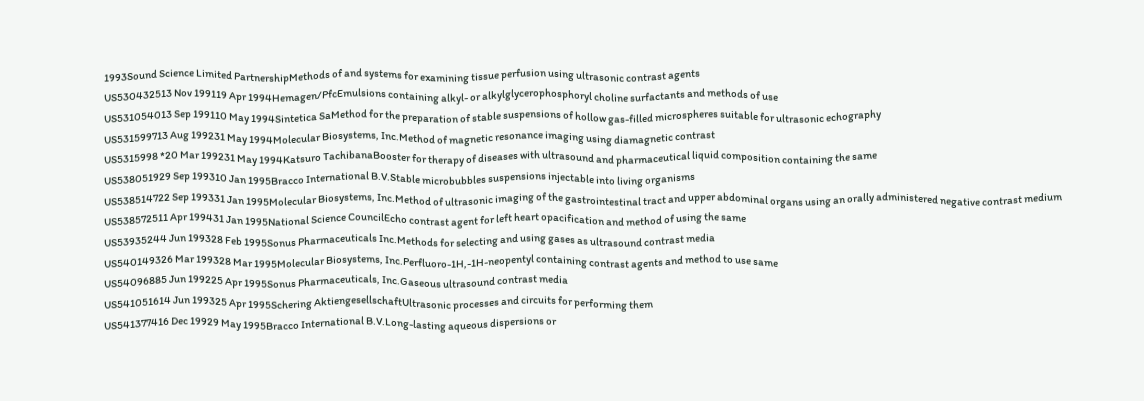1993Sound Science Limited PartnershipMethods of and systems for examining tissue perfusion using ultrasonic contrast agents
US530432513 Nov 199119 Apr 1994Hemagen/PfcEmulsions containing alkyl- or alkylglycerophosphoryl choline surfactants and methods of use
US531054013 Sep 199110 May 1994Sintetica SaMethod for the preparation of stable suspensions of hollow gas-filled microspheres suitable for ultrasonic echography
US531599713 Aug 199231 May 1994Molecular Biosystems, Inc.Method of magnetic resonance imaging using diamagnetic contrast
US5315998 *20 Mar 199231 May 1994Katsuro TachibanaBooster for therapy of diseases with ultrasound and pharmaceutical liquid composition containing the same
US538051929 Sep 199310 Jan 1995Bracco International B.V.Stable microbubbles suspensions injectable into living organisms
US538514722 Sep 199331 Jan 1995Molecular Biosystems, Inc.Method of ultrasonic imaging of the gastrointestinal tract and upper abdominal organs using an orally administered negative contrast medium
US538572511 Apr 199431 Jan 1995National Science CouncilEcho contrast agent for left heart opacification and method of using the same
US53935244 Jun 199328 Feb 1995Sonus Pharmaceuticals Inc.Methods for selecting and using gases as ultrasound contrast media
US540149326 Mar 199328 Mar 1995Molecular Biosystems, Inc.Perfluoro-1H,-1H-neopentyl containing contrast agents and method to use same
US54096885 Jun 199225 Apr 1995Sonus Pharmaceuticals, Inc.Gaseous ultrasound contrast media
US541051614 Jun 199325 Apr 1995Schering AktiengesellschaftUltrasonic processes and circuits for performing them
US541377416 Dec 19929 May 1995Bracco International B.V.Long-lasting aqueous dispersions or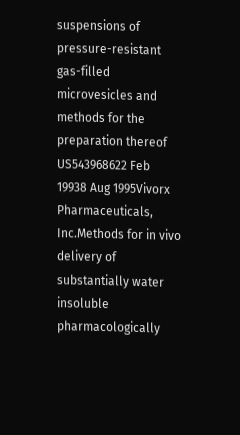suspensions of pressure-resistant gas-filled microvesicles and methods for the preparation thereof
US543968622 Feb 19938 Aug 1995Vivorx Pharmaceuticals, Inc.Methods for in vivo delivery of substantially water insoluble pharmacologically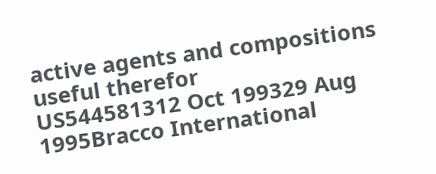active agents and compositions useful therefor
US544581312 Oct 199329 Aug 1995Bracco International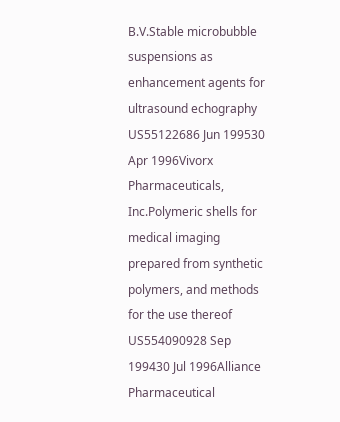B.V.Stable microbubble suspensions as enhancement agents for ultrasound echography
US55122686 Jun 199530 Apr 1996Vivorx Pharmaceuticals, Inc.Polymeric shells for medical imaging prepared from synthetic polymers, and methods for the use thereof
US554090928 Sep 199430 Jul 1996Alliance Pharmaceutical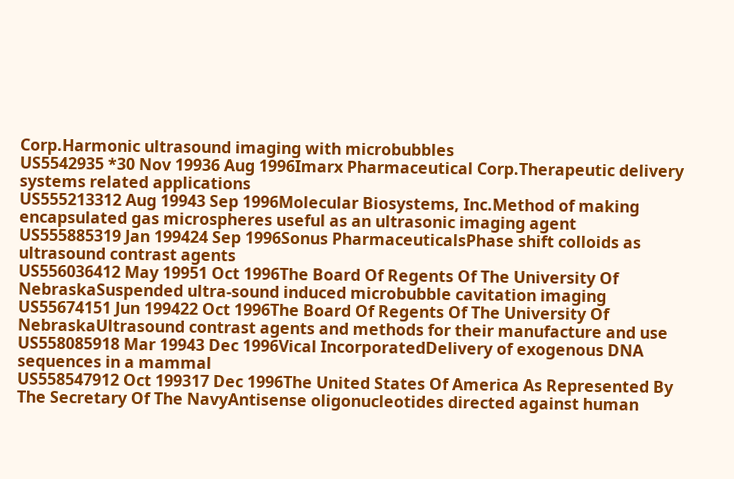Corp.Harmonic ultrasound imaging with microbubbles
US5542935 *30 Nov 19936 Aug 1996Imarx Pharmaceutical Corp.Therapeutic delivery systems related applications
US555213312 Aug 19943 Sep 1996Molecular Biosystems, Inc.Method of making encapsulated gas microspheres useful as an ultrasonic imaging agent
US555885319 Jan 199424 Sep 1996Sonus PharmaceuticalsPhase shift colloids as ultrasound contrast agents
US556036412 May 19951 Oct 1996The Board Of Regents Of The University Of NebraskaSuspended ultra-sound induced microbubble cavitation imaging
US55674151 Jun 199422 Oct 1996The Board Of Regents Of The University Of NebraskaUltrasound contrast agents and methods for their manufacture and use
US558085918 Mar 19943 Dec 1996Vical IncorporatedDelivery of exogenous DNA sequences in a mammal
US558547912 Oct 199317 Dec 1996The United States Of America As Represented By The Secretary Of The NavyAntisense oligonucleotides directed against human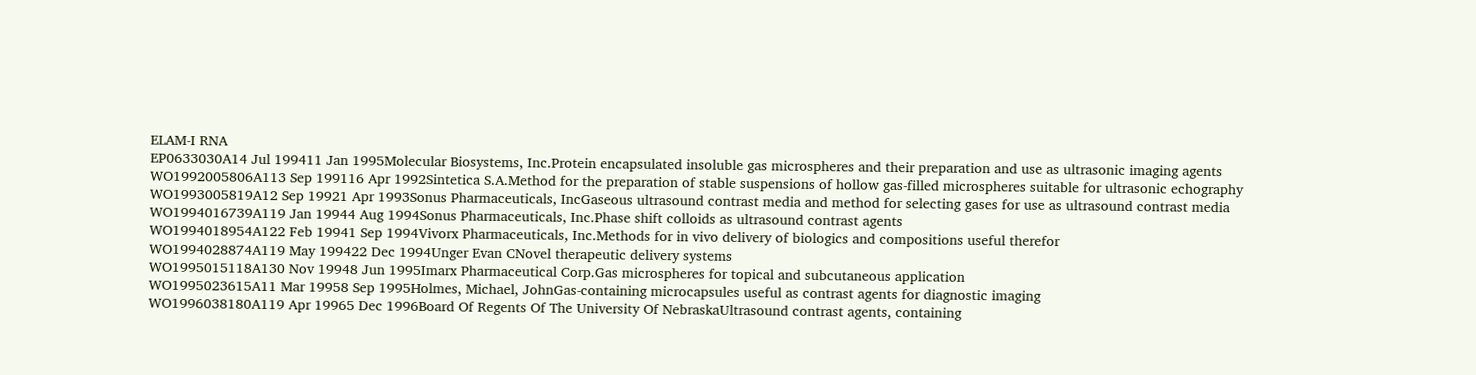ELAM-I RNA
EP0633030A14 Jul 199411 Jan 1995Molecular Biosystems, Inc.Protein encapsulated insoluble gas microspheres and their preparation and use as ultrasonic imaging agents
WO1992005806A113 Sep 199116 Apr 1992Sintetica S.A.Method for the preparation of stable suspensions of hollow gas-filled microspheres suitable for ultrasonic echography
WO1993005819A12 Sep 19921 Apr 1993Sonus Pharmaceuticals, IncGaseous ultrasound contrast media and method for selecting gases for use as ultrasound contrast media
WO1994016739A119 Jan 19944 Aug 1994Sonus Pharmaceuticals, Inc.Phase shift colloids as ultrasound contrast agents
WO1994018954A122 Feb 19941 Sep 1994Vivorx Pharmaceuticals, Inc.Methods for in vivo delivery of biologics and compositions useful therefor
WO1994028874A119 May 199422 Dec 1994Unger Evan CNovel therapeutic delivery systems
WO1995015118A130 Nov 19948 Jun 1995Imarx Pharmaceutical Corp.Gas microspheres for topical and subcutaneous application
WO1995023615A11 Mar 19958 Sep 1995Holmes, Michael, JohnGas-containing microcapsules useful as contrast agents for diagnostic imaging
WO1996038180A119 Apr 19965 Dec 1996Board Of Regents Of The University Of NebraskaUltrasound contrast agents, containing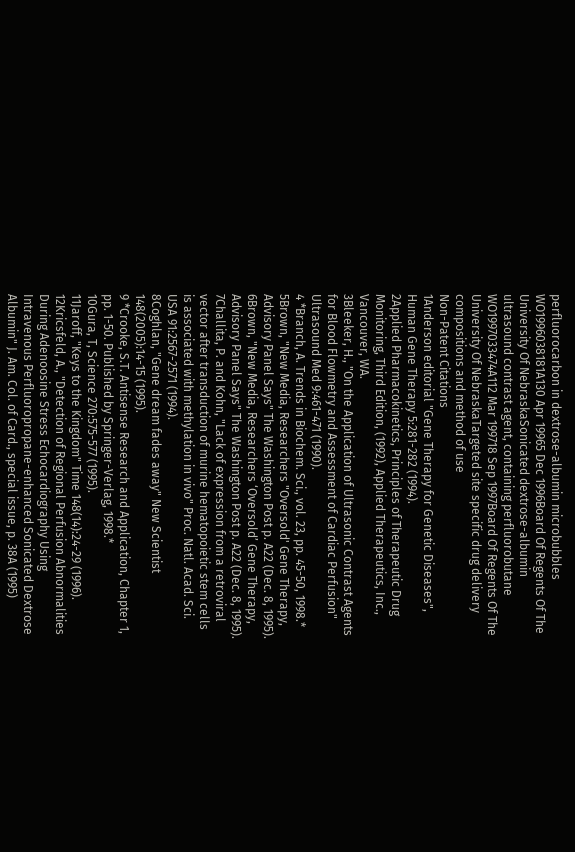perfluorocarbon in dextrose-albumin microbubbles
WO1996038181A130 Apr 19965 Dec 1996Board Of Regents Of The University Of NebraskaSonicated dextrose-albumin ultrasound contrast agent, containing perfluorobutane
WO1997033474A112 Mar 199718 Sep 1997Board Of Regents Of The University Of NebraskaTargeted site specific drug delivery compositions and method of use
Non-Patent Citations
1Anderson editorial "Gene Therapy for Genetic Diseases", Human Gene Therapy 5:281-282 (1994).
2Applied Pharmacokinetics, Principles of Therapeutic Drug Monitoring, Third Edition, (1992), Applied Therapeutics, Inc., Vancouver, WA.
3Bleeker, H., "On the Application of Ultrasonic Contrast Agents for Blood Flowmetry and Assessment of Cardiac Perfusion" Ultrasound Med 9:461-471 (1990).
4 *Branch, A. Trends in Biochem. Sci., vol. 23, pp. 45-50, 1998.*
5Brown, "New Media, Researchers "Oversold' Gene Therapy, Advisory Panel Says" The Washington Post p. A22 (Dec. 8, 1995).
6Brown, "New Media, Researchers ‘Oversold’ Gene Therapy, Advisory Panel Says" The Washington Post p. A22 (Dec. 8, 1995).
7Challita, P. and Kohn, "Lack of expression from a retroviral vector after transduction of murine hematopoietic stem cells is associated with methylation in vivo" Proc. Natl. Acad. Sci. USA 91:2567-2571 (1994).
8Coghlan, "Gene dream fades away" New Scientist 148(2005):14-15 (1995).
9 *Crooke, S.T. Antisense Research and Application, Chapter 1, pp. 1-50. Published by Springer-Verlag, 1998.*
10Gura, T, Science 270:575-577 (1995).
11Jaroff, "Keys to the Kingdom" Time 148(14):24-29 (1996).
12Kricsfeld, A., "Detection of Regional Perfusion Abnormalities During Adenoosine Stress Echocardiography Using Intravenous Perfluoropropane-enhanced Sonicated Dextrose Albumin" J. Am. Col. of Card., special issue, p. 38A (1995)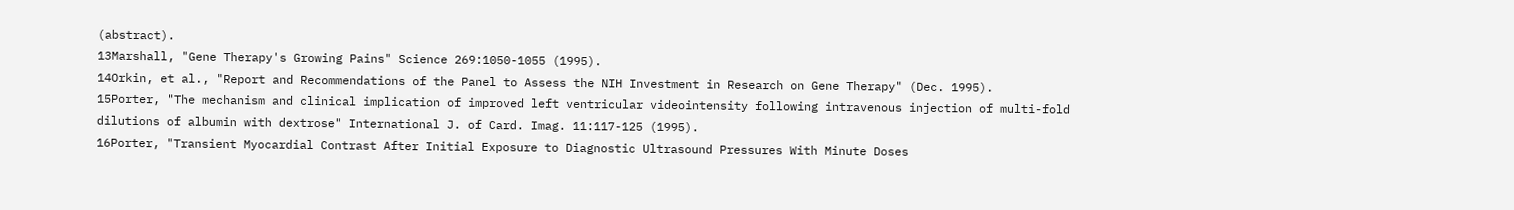(abstract).
13Marshall, "Gene Therapy's Growing Pains" Science 269:1050-1055 (1995).
14Orkin, et al., "Report and Recommendations of the Panel to Assess the NIH Investment in Research on Gene Therapy" (Dec. 1995).
15Porter, "The mechanism and clinical implication of improved left ventricular videointensity following intravenous injection of multi-fold dilutions of albumin with dextrose" International J. of Card. Imag. 11:117-125 (1995).
16Porter, "Transient Myocardial Contrast After Initial Exposure to Diagnostic Ultrasound Pressures With Minute Doses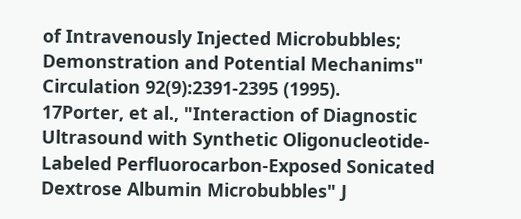of Intravenously Injected Microbubbles; Demonstration and Potential Mechanims" Circulation 92(9):2391-2395 (1995).
17Porter, et al., "Interaction of Diagnostic Ultrasound with Synthetic Oligonucleotide-Labeled Perfluorocarbon-Exposed Sonicated Dextrose Albumin Microbubbles" J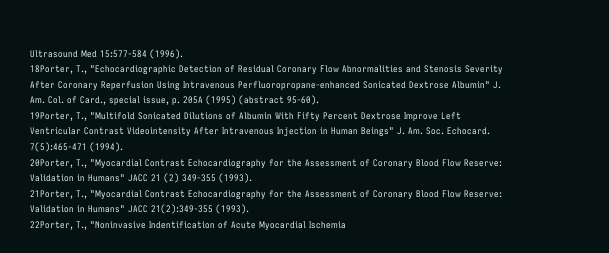Ultrasound Med 15:577-584 (1996).
18Porter, T., "Echocardiographic Detection of Residual Coronary Flow Abnormalities and Stenosis Severity After Coronary Reperfusion Using Intravenous Perfluoropropane-enhanced Sonicated Dextrose Albumin" J. Am. Col. of Card., special issue, p. 205A (1995) (abstract 95-60).
19Porter, T., "Multifold Sonicated Dilutions of Albumin With Fifty Percent Dextrose Improve Left Ventricular Contrast Videointensity After Intravenous Injection in Human Beings" J. Am. Soc. Echocard. 7(5):465-471 (1994).
20Porter, T., "Myocardial Contrast Echocardiography for the Assessment of Coronary Blood Flow Reserve: Validation in Humans" JACC 21 (2) 349-355 (1993).
21Porter, T., "Myocardial Contrast Echocardiography for the Assessment of Coronary Blood Flow Reserve: Validation in Humans" JACC 21(2):349-355 (1993).
22Porter, T., "Noninvasive Indentification of Acute Myocardial Ischemia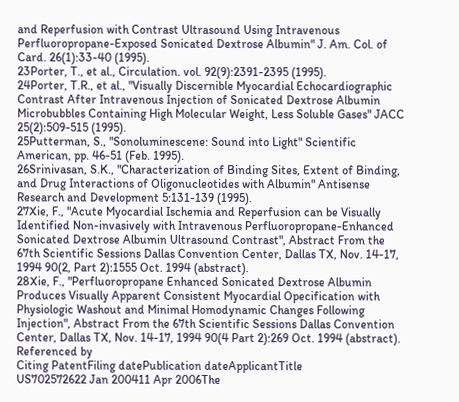and Reperfusion with Contrast Ultrasound Using Intravenous Perfluoropropane-Exposed Sonicated Dextrose Albumin" J. Am. Col. of Card. 26(1):33-40 (1995).
23Porter, T., et al., Circulation. vol. 92(9):2391-2395 (1995).
24Porter, T.R., et al., "Visually Discernible Myocardial Echocardiographic Contrast After Intravenous Injection of Sonicated Dextrose Albumin Microbubbles Containing High Molecular Weight, Less Soluble Gases" JACC 25(2):509-515 (1995).
25Putterman, S., "Sonoluminescene: Sound into Light" Scientific American, pp. 46-51 (Feb. 1995).
26Srinivasan, S.K., "Characterization of Binding Sites, Extent of Binding, and Drug Interactions of Oligonucleotides with Albumin" Antisense Research and Development 5:131-139 (1995).
27Xie, F., "Acute Myocardial Ischemia and Reperfusion can be Visually Identified Non-invasively with Intravenous Perfluoropropane-Enhanced Sonicated Dextrose Albumin Ultrasound Contrast", Abstract From the 67th Scientific Sessions Dallas Convention Center, Dallas TX, Nov. 14-17, 1994 90(2, Part 2):1555 Oct. 1994 (abstract).
28Xie, F., "Perfluoropropane Enhanced Sonicated Dextrose Albumin Produces Visually Apparent Consistent Myocardial Opecification with Physiologic Washout and Minimal Homodynamic Changes Following Injection", Abstract From the 67th Scientific Sessions Dallas Convention Center, Dallas TX, Nov. 14-17, 1994 90(4 Part 2):269 Oct. 1994 (abstract).
Referenced by
Citing PatentFiling datePublication dateApplicantTitle
US702572622 Jan 200411 Apr 2006The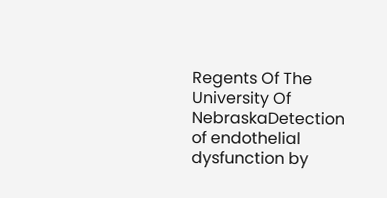Regents Of The University Of NebraskaDetection of endothelial dysfunction by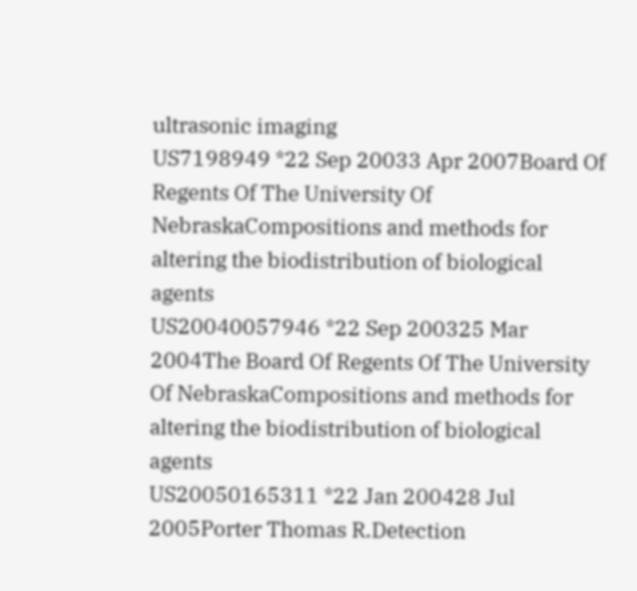ultrasonic imaging
US7198949 *22 Sep 20033 Apr 2007Board Of Regents Of The University Of NebraskaCompositions and methods for altering the biodistribution of biological agents
US20040057946 *22 Sep 200325 Mar 2004The Board Of Regents Of The University Of NebraskaCompositions and methods for altering the biodistribution of biological agents
US20050165311 *22 Jan 200428 Jul 2005Porter Thomas R.Detection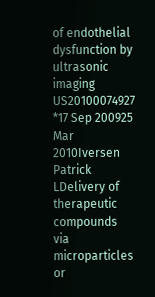of endothelial dysfunction by ultrasonic imaging
US20100074927 *17 Sep 200925 Mar 2010Iversen Patrick LDelivery of therapeutic compounds via microparticles or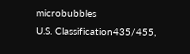microbubbles
U.S. Classification435/455,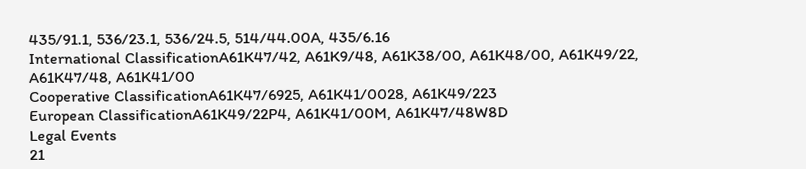435/91.1, 536/23.1, 536/24.5, 514/44.00A, 435/6.16
International ClassificationA61K47/42, A61K9/48, A61K38/00, A61K48/00, A61K49/22, A61K47/48, A61K41/00
Cooperative ClassificationA61K47/6925, A61K41/0028, A61K49/223
European ClassificationA61K49/22P4, A61K41/00M, A61K47/48W8D
Legal Events
21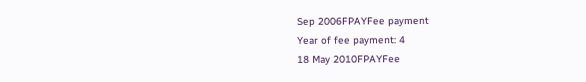Sep 2006FPAYFee payment
Year of fee payment: 4
18 May 2010FPAYFee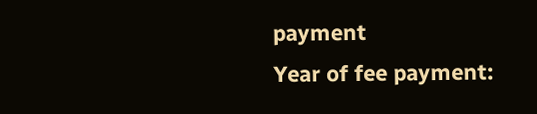payment
Year of fee payment: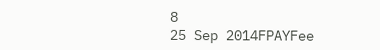8
25 Sep 2014FPAYFee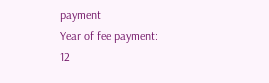payment
Year of fee payment: 12